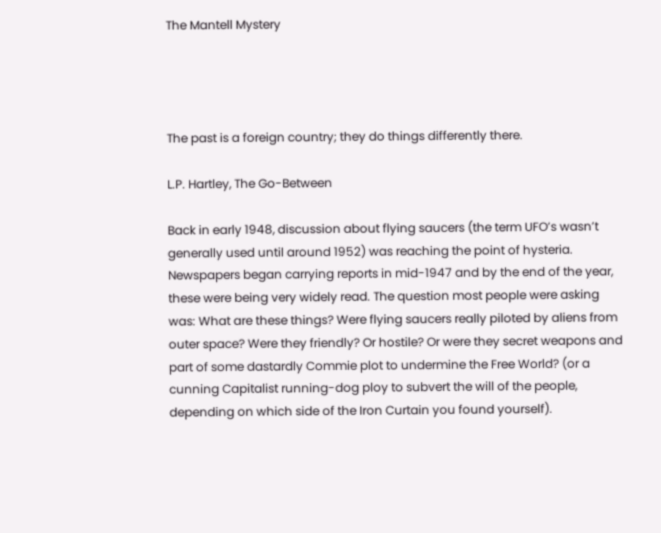The Mantell Mystery




The past is a foreign country; they do things differently there.

L.P. Hartley, The Go-Between

Back in early 1948, discussion about flying saucers (the term UFO’s wasn’t generally used until around 1952) was reaching the point of hysteria. Newspapers began carrying reports in mid-1947 and by the end of the year, these were being very widely read. The question most people were asking was: What are these things? Were flying saucers really piloted by aliens from outer space? Were they friendly? Or hostile? Or were they secret weapons and part of some dastardly Commie plot to undermine the Free World? (or a cunning Capitalist running-dog ploy to subvert the will of the people, depending on which side of the Iron Curtain you found yourself).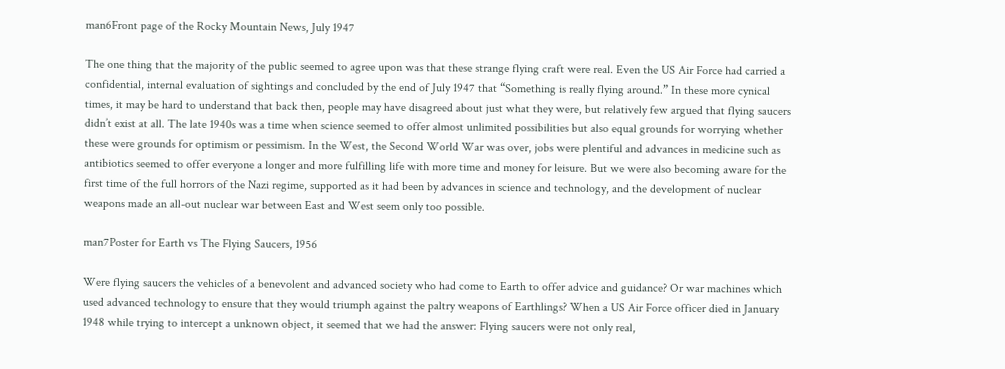man6Front page of the Rocky Mountain News, July 1947

The one thing that the majority of the public seemed to agree upon was that these strange flying craft were real. Even the US Air Force had carried a confidential, internal evaluation of sightings and concluded by the end of July 1947 that “Something is really flying around.” In these more cynical times, it may be hard to understand that back then, people may have disagreed about just what they were, but relatively few argued that flying saucers didn’t exist at all. The late 1940s was a time when science seemed to offer almost unlimited possibilities but also equal grounds for worrying whether these were grounds for optimism or pessimism. In the West, the Second World War was over, jobs were plentiful and advances in medicine such as antibiotics seemed to offer everyone a longer and more fulfilling life with more time and money for leisure. But we were also becoming aware for the first time of the full horrors of the Nazi regime, supported as it had been by advances in science and technology, and the development of nuclear weapons made an all-out nuclear war between East and West seem only too possible.

man7Poster for Earth vs The Flying Saucers, 1956

Were flying saucers the vehicles of a benevolent and advanced society who had come to Earth to offer advice and guidance? Or war machines which used advanced technology to ensure that they would triumph against the paltry weapons of Earthlings? When a US Air Force officer died in January 1948 while trying to intercept a unknown object, it seemed that we had the answer: Flying saucers were not only real,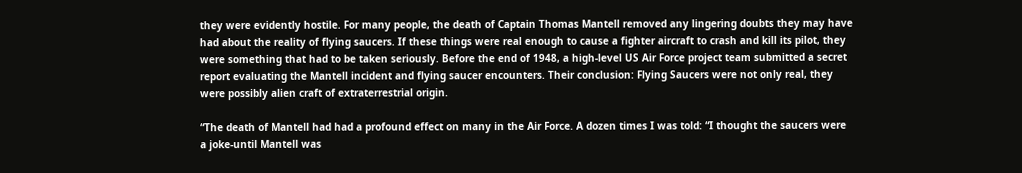they were evidently hostile. For many people, the death of Captain Thomas Mantell removed any lingering doubts they may have had about the reality of flying saucers. If these things were real enough to cause a fighter aircraft to crash and kill its pilot, they were something that had to be taken seriously. Before the end of 1948, a high-level US Air Force project team submitted a secret report evaluating the Mantell incident and flying saucer encounters. Their conclusion: Flying Saucers were not only real, they were possibly alien craft of extraterrestrial origin.

“The death of Mantell had had a profound effect on many in the Air Force. A dozen times I was told: “I thought the saucers were a joke-until Mantell was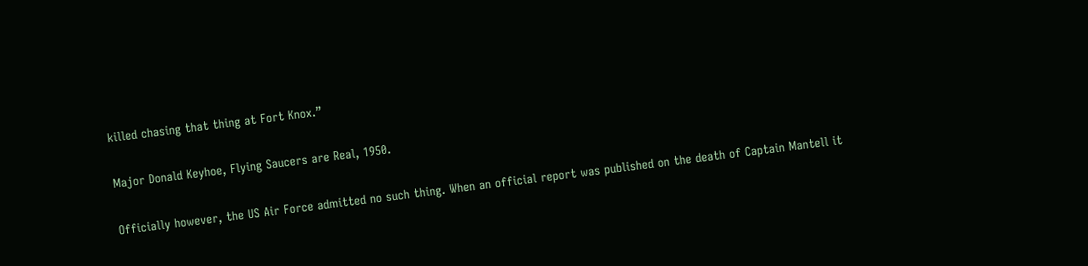killed chasing that thing at Fort Knox.”

Major Donald Keyhoe, Flying Saucers are Real, 1950.

Officially however, the US Air Force admitted no such thing. When an official report was published on the death of Captain Mantell it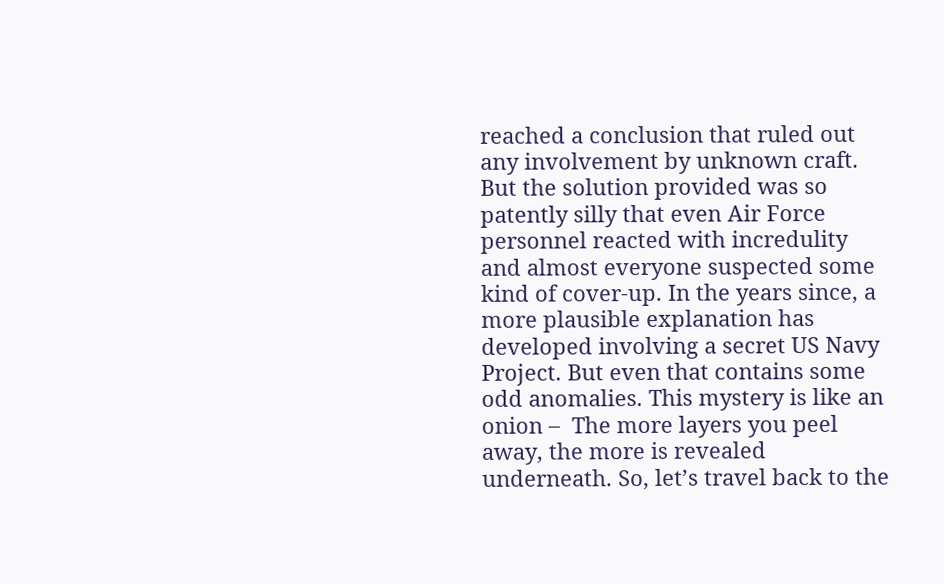reached a conclusion that ruled out any involvement by unknown craft. But the solution provided was so patently silly that even Air Force personnel reacted with incredulity and almost everyone suspected some kind of cover-up. In the years since, a more plausible explanation has developed involving a secret US Navy Project. But even that contains some odd anomalies. This mystery is like an onion –  The more layers you peel away, the more is revealed underneath. So, let’s travel back to the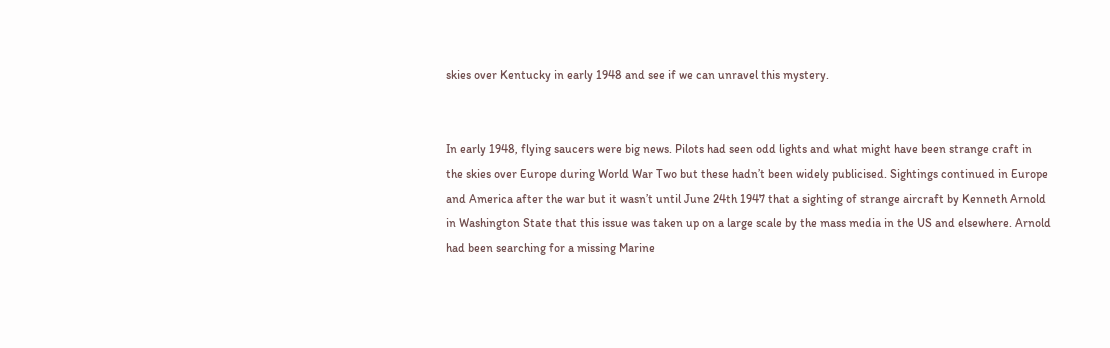skies over Kentucky in early 1948 and see if we can unravel this mystery.


In early 1948, flying saucers were big news. Pilots had seen odd lights and what might have been strange craft in the skies over Europe during World War Two but these hadn’t been widely publicised. Sightings continued in Europe and America after the war but it wasn’t until June 24th 1947 that a sighting of strange aircraft by Kenneth Arnold in Washington State that this issue was taken up on a large scale by the mass media in the US and elsewhere. Arnold had been searching for a missing Marine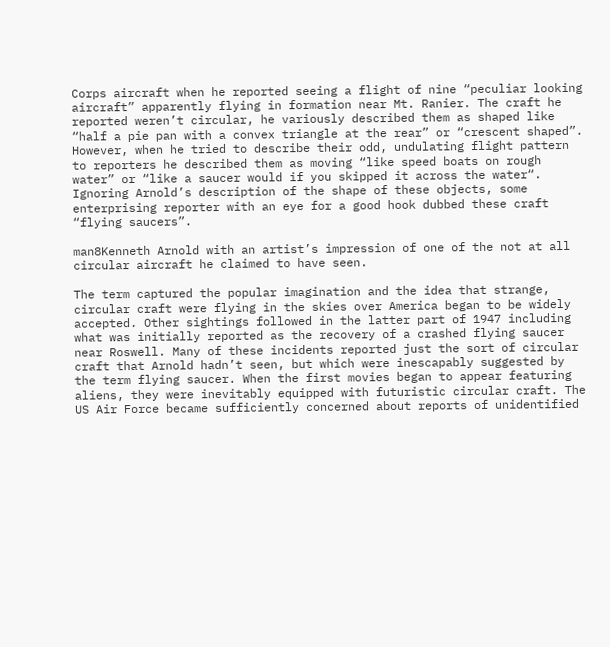Corps aircraft when he reported seeing a flight of nine “peculiar looking aircraft” apparently flying in formation near Mt. Ranier. The craft he reported weren’t circular, he variously described them as shaped like “half a pie pan with a convex triangle at the rear” or “crescent shaped”. However, when he tried to describe their odd, undulating flight pattern to reporters he described them as moving “like speed boats on rough water” or “like a saucer would if you skipped it across the water“. Ignoring Arnold’s description of the shape of these objects, some enterprising reporter with an eye for a good hook dubbed these craft “flying saucers”.

man8Kenneth Arnold with an artist’s impression of one of the not at all circular aircraft he claimed to have seen.

The term captured the popular imagination and the idea that strange, circular craft were flying in the skies over America began to be widely accepted. Other sightings followed in the latter part of 1947 including what was initially reported as the recovery of a crashed flying saucer near Roswell. Many of these incidents reported just the sort of circular craft that Arnold hadn’t seen, but which were inescapably suggested by the term flying saucer. When the first movies began to appear featuring aliens, they were inevitably equipped with futuristic circular craft. The US Air Force became sufficiently concerned about reports of unidentified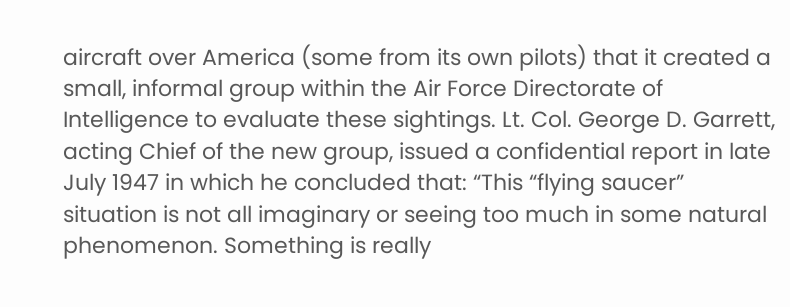aircraft over America (some from its own pilots) that it created a small, informal group within the Air Force Directorate of Intelligence to evaluate these sightings. Lt. Col. George D. Garrett, acting Chief of the new group, issued a confidential report in late July 1947 in which he concluded that: “This “flying saucer” situation is not all imaginary or seeing too much in some natural phenomenon. Something is really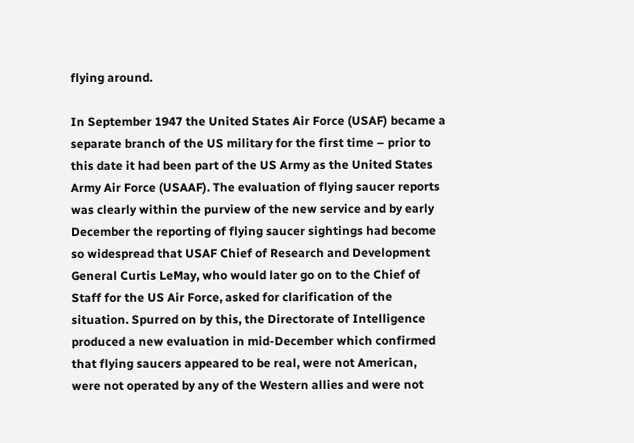flying around.

In September 1947 the United States Air Force (USAF) became a separate branch of the US military for the first time – prior to this date it had been part of the US Army as the United States Army Air Force (USAAF). The evaluation of flying saucer reports was clearly within the purview of the new service and by early December the reporting of flying saucer sightings had become so widespread that USAF Chief of Research and Development General Curtis LeMay, who would later go on to the Chief of Staff for the US Air Force, asked for clarification of the situation. Spurred on by this, the Directorate of Intelligence produced a new evaluation in mid-December which confirmed that flying saucers appeared to be real, were not American, were not operated by any of the Western allies and were not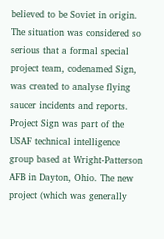believed to be Soviet in origin. The situation was considered so serious that a formal special project team, codenamed Sign, was created to analyse flying saucer incidents and reports. Project Sign was part of the USAF technical intelligence group based at Wright-Patterson AFB in Dayton, Ohio. The new project (which was generally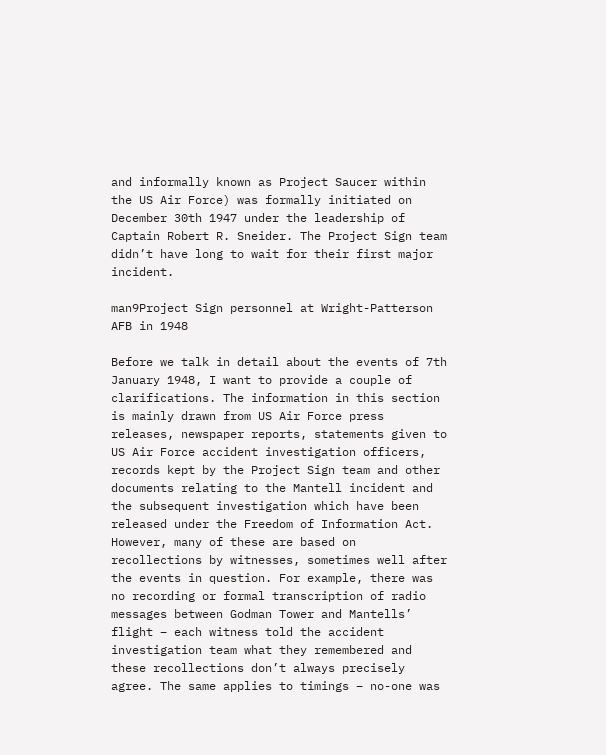and informally known as Project Saucer within the US Air Force) was formally initiated on December 30th 1947 under the leadership of Captain Robert R. Sneider. The Project Sign team didn’t have long to wait for their first major incident.

man9Project Sign personnel at Wright-Patterson AFB in 1948

Before we talk in detail about the events of 7th January 1948, I want to provide a couple of clarifications. The information in this section is mainly drawn from US Air Force press releases, newspaper reports, statements given to US Air Force accident investigation officers, records kept by the Project Sign team and other documents relating to the Mantell incident and the subsequent investigation which have been released under the Freedom of Information Act. However, many of these are based on recollections by witnesses, sometimes well after the events in question. For example, there was no recording or formal transcription of radio messages between Godman Tower and Mantells’ flight – each witness told the accident investigation team what they remembered and these recollections don’t always precisely agree. The same applies to timings – no-one was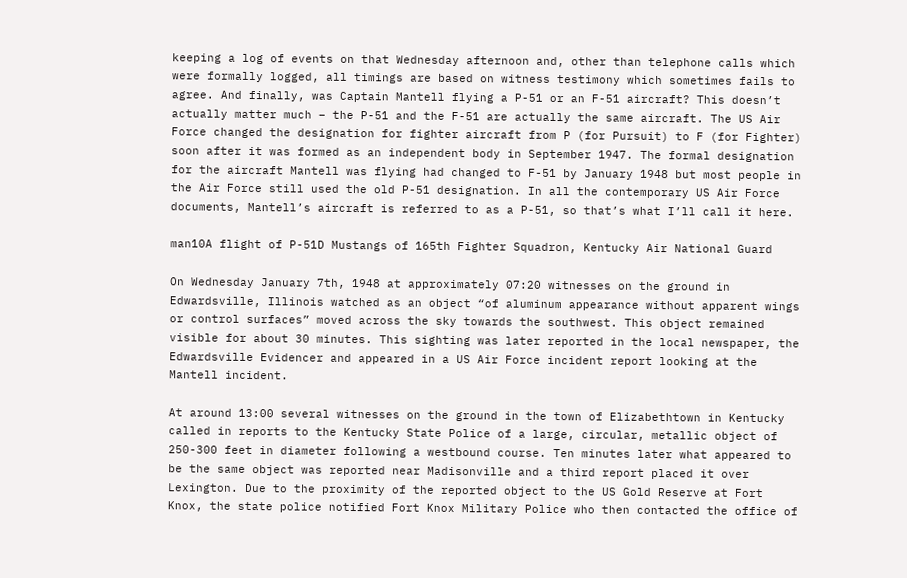keeping a log of events on that Wednesday afternoon and, other than telephone calls which were formally logged, all timings are based on witness testimony which sometimes fails to agree. And finally, was Captain Mantell flying a P-51 or an F-51 aircraft? This doesn’t actually matter much – the P-51 and the F-51 are actually the same aircraft. The US Air Force changed the designation for fighter aircraft from P (for Pursuit) to F (for Fighter) soon after it was formed as an independent body in September 1947. The formal designation for the aircraft Mantell was flying had changed to F-51 by January 1948 but most people in the Air Force still used the old P-51 designation. In all the contemporary US Air Force documents, Mantell’s aircraft is referred to as a P-51, so that’s what I’ll call it here.

man10A flight of P-51D Mustangs of 165th Fighter Squadron, Kentucky Air National Guard

On Wednesday January 7th, 1948 at approximately 07:20 witnesses on the ground in Edwardsville, Illinois watched as an object “of aluminum appearance without apparent wings or control surfaces” moved across the sky towards the southwest. This object remained visible for about 30 minutes. This sighting was later reported in the local newspaper, the Edwardsville Evidencer and appeared in a US Air Force incident report looking at the Mantell incident.

At around 13:00 several witnesses on the ground in the town of Elizabethtown in Kentucky called in reports to the Kentucky State Police of a large, circular, metallic object of 250-300 feet in diameter following a westbound course. Ten minutes later what appeared to be the same object was reported near Madisonville and a third report placed it over Lexington. Due to the proximity of the reported object to the US Gold Reserve at Fort Knox, the state police notified Fort Knox Military Police who then contacted the office of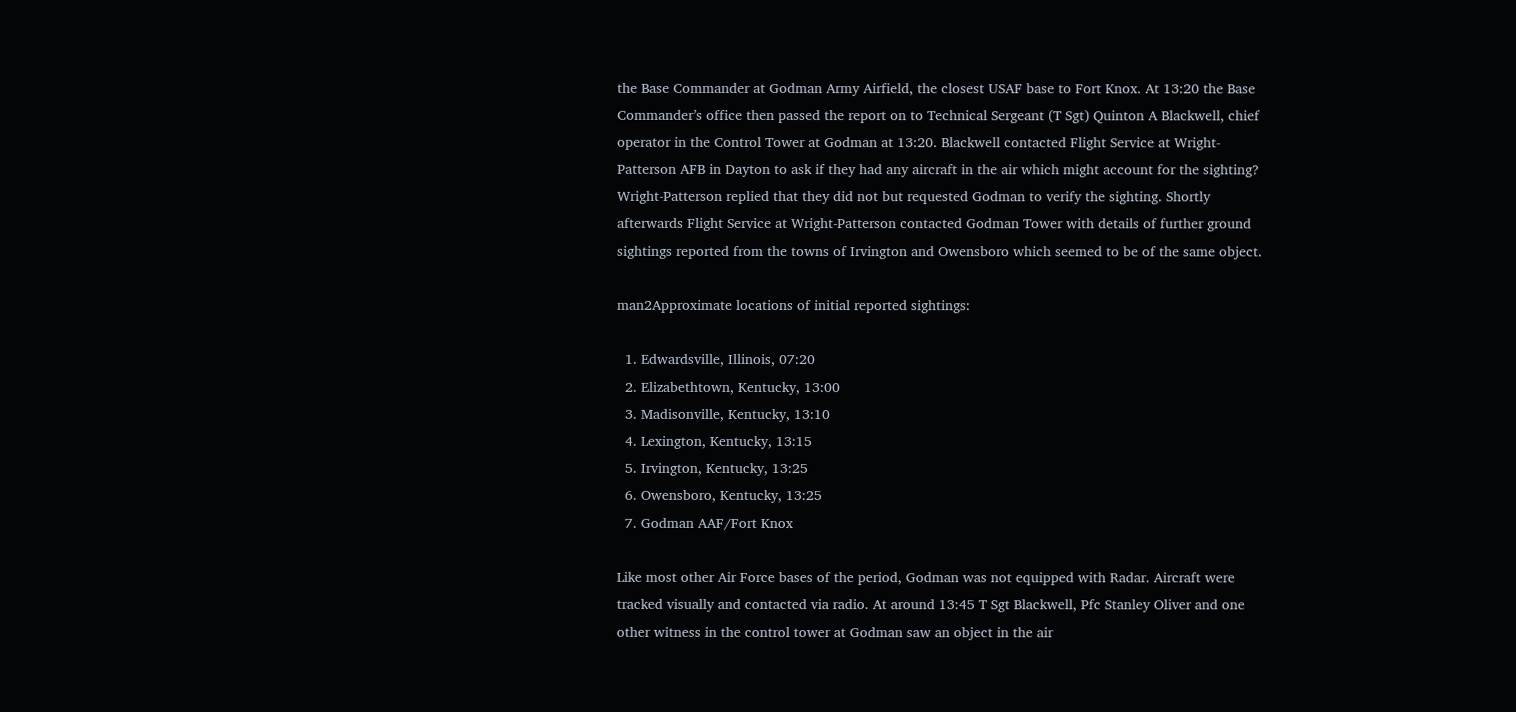the Base Commander at Godman Army Airfield, the closest USAF base to Fort Knox. At 13:20 the Base Commander’s office then passed the report on to Technical Sergeant (T Sgt) Quinton A Blackwell, chief operator in the Control Tower at Godman at 13:20. Blackwell contacted Flight Service at Wright-Patterson AFB in Dayton to ask if they had any aircraft in the air which might account for the sighting? Wright-Patterson replied that they did not but requested Godman to verify the sighting. Shortly afterwards Flight Service at Wright-Patterson contacted Godman Tower with details of further ground sightings reported from the towns of Irvington and Owensboro which seemed to be of the same object.

man2Approximate locations of initial reported sightings:

  1. Edwardsville, Illinois, 07:20
  2. Elizabethtown, Kentucky, 13:00
  3. Madisonville, Kentucky, 13:10
  4. Lexington, Kentucky, 13:15
  5. Irvington, Kentucky, 13:25
  6. Owensboro, Kentucky, 13:25
  7. Godman AAF/Fort Knox

Like most other Air Force bases of the period, Godman was not equipped with Radar. Aircraft were tracked visually and contacted via radio. At around 13:45 T Sgt Blackwell, Pfc Stanley Oliver and one other witness in the control tower at Godman saw an object in the air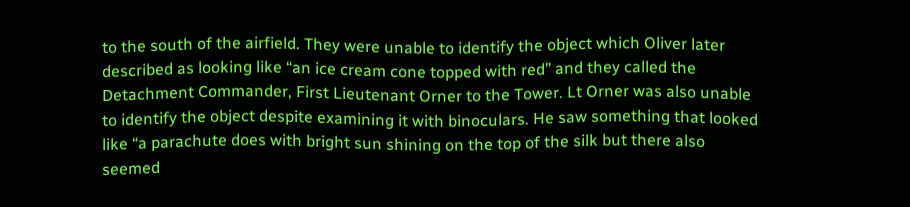to the south of the airfield. They were unable to identify the object which Oliver later described as looking like “an ice cream cone topped with red” and they called the Detachment Commander, First Lieutenant Orner to the Tower. Lt Orner was also unable to identify the object despite examining it with binoculars. He saw something that looked like “a parachute does with bright sun shining on the top of the silk but there also seemed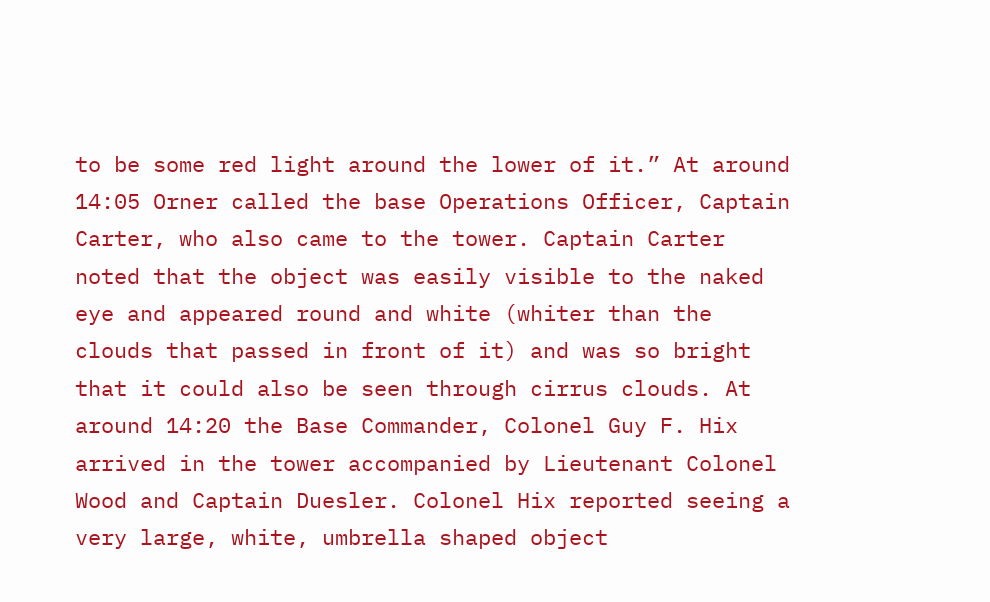to be some red light around the lower of it.” At around 14:05 Orner called the base Operations Officer, Captain Carter, who also came to the tower. Captain Carter noted that the object was easily visible to the naked eye and appeared round and white (whiter than the clouds that passed in front of it) and was so bright that it could also be seen through cirrus clouds. At around 14:20 the Base Commander, Colonel Guy F. Hix arrived in the tower accompanied by Lieutenant Colonel Wood and Captain Duesler. Colonel Hix reported seeing a very large, white, umbrella shaped object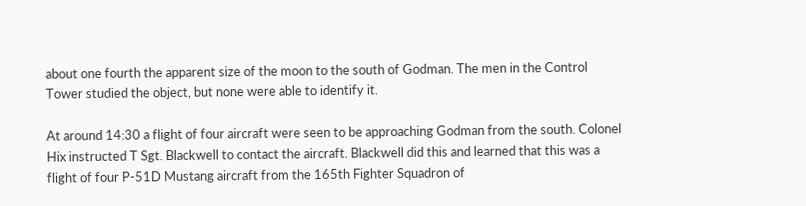about one fourth the apparent size of the moon to the south of Godman. The men in the Control Tower studied the object, but none were able to identify it.

At around 14:30 a flight of four aircraft were seen to be approaching Godman from the south. Colonel Hix instructed T Sgt. Blackwell to contact the aircraft. Blackwell did this and learned that this was a flight of four P-51D Mustang aircraft from the 165th Fighter Squadron of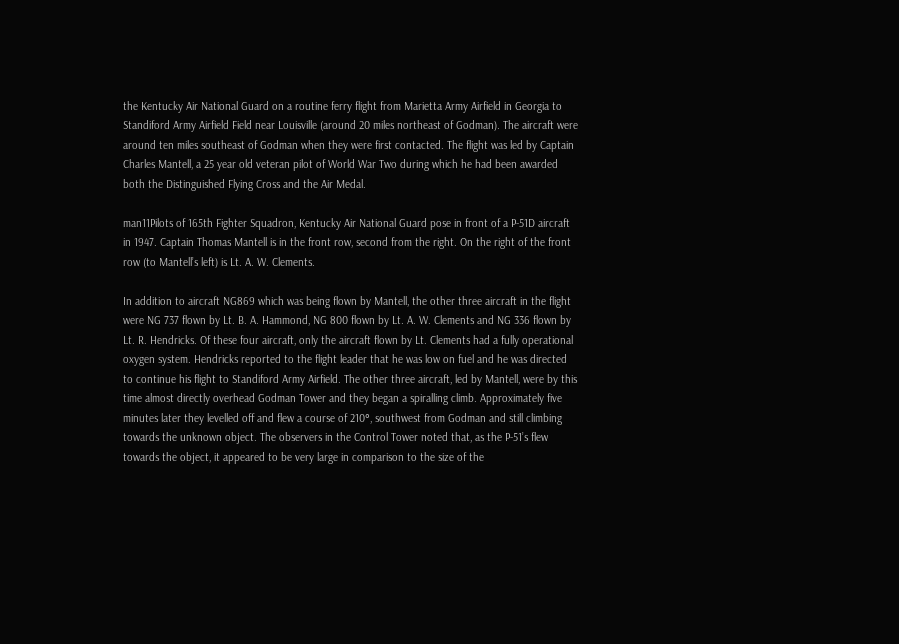the Kentucky Air National Guard on a routine ferry flight from Marietta Army Airfield in Georgia to Standiford Army Airfield Field near Louisville (around 20 miles northeast of Godman). The aircraft were around ten miles southeast of Godman when they were first contacted. The flight was led by Captain Charles Mantell, a 25 year old veteran pilot of World War Two during which he had been awarded both the Distinguished Flying Cross and the Air Medal.

man11Pilots of 165th Fighter Squadron, Kentucky Air National Guard pose in front of a P-51D aircraft in 1947. Captain Thomas Mantell is in the front row, second from the right. On the right of the front row (to Mantell’s left) is Lt. A. W. Clements.

In addition to aircraft NG869 which was being flown by Mantell, the other three aircraft in the flight were NG 737 flown by Lt. B. A. Hammond, NG 800 flown by Lt. A. W. Clements and NG 336 flown by Lt. R. Hendricks. Of these four aircraft, only the aircraft flown by Lt. Clements had a fully operational oxygen system. Hendricks reported to the flight leader that he was low on fuel and he was directed to continue his flight to Standiford Army Airfield. The other three aircraft, led by Mantell, were by this time almost directly overhead Godman Tower and they began a spiralling climb. Approximately five minutes later they levelled off and flew a course of 210°, southwest from Godman and still climbing towards the unknown object. The observers in the Control Tower noted that, as the P-51’s flew towards the object, it appeared to be very large in comparison to the size of the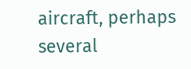aircraft, perhaps several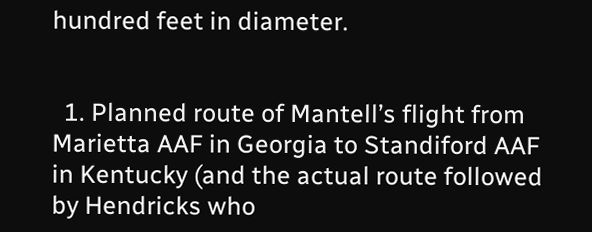hundred feet in diameter.


  1. Planned route of Mantell’s flight from Marietta AAF in Georgia to Standiford AAF in Kentucky (and the actual route followed by Hendricks who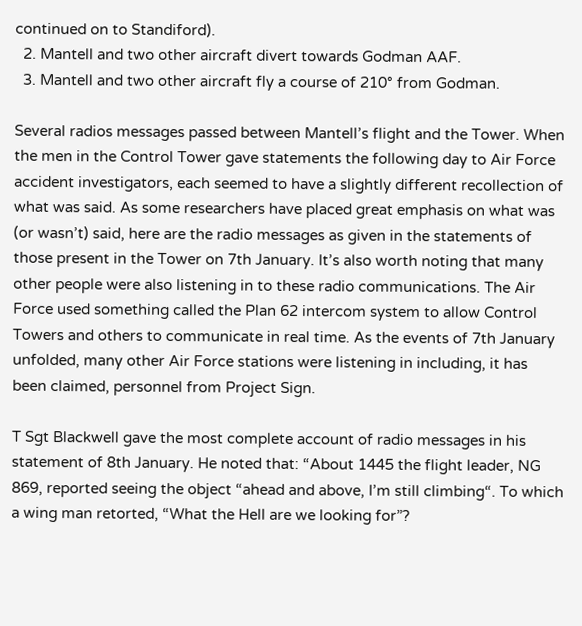continued on to Standiford).
  2. Mantell and two other aircraft divert towards Godman AAF.
  3. Mantell and two other aircraft fly a course of 210° from Godman.

Several radios messages passed between Mantell’s flight and the Tower. When the men in the Control Tower gave statements the following day to Air Force accident investigators, each seemed to have a slightly different recollection of what was said. As some researchers have placed great emphasis on what was (or wasn’t) said, here are the radio messages as given in the statements of those present in the Tower on 7th January. It’s also worth noting that many other people were also listening in to these radio communications. The Air Force used something called the Plan 62 intercom system to allow Control Towers and others to communicate in real time. As the events of 7th January unfolded, many other Air Force stations were listening in including, it has been claimed, personnel from Project Sign.

T Sgt Blackwell gave the most complete account of radio messages in his statement of 8th January. He noted that: “About 1445 the flight leader, NG 869, reported seeing the object “ahead and above, I’m still climbing“. To which a wing man retorted, “What the Hell are we looking for”?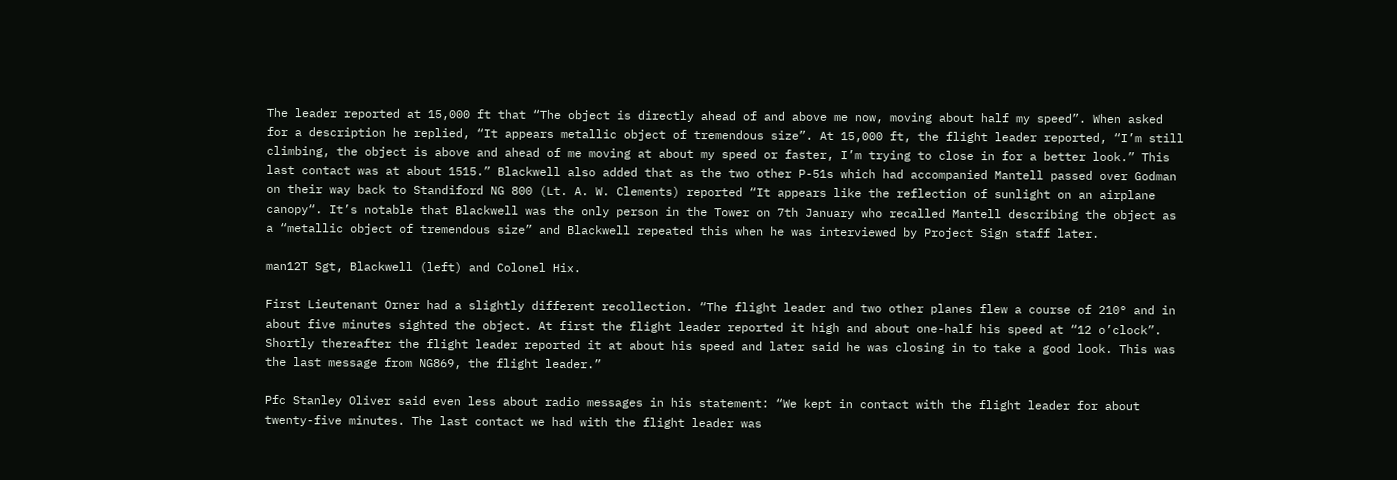The leader reported at 15,000 ft that “The object is directly ahead of and above me now, moving about half my speed”. When asked for a description he replied, “It appears metallic object of tremendous size”. At 15,000 ft, the flight leader reported, “I’m still climbing, the object is above and ahead of me moving at about my speed or faster, I’m trying to close in for a better look.” This last contact was at about 1515.” Blackwell also added that as the two other P-51s which had accompanied Mantell passed over Godman on their way back to Standiford NG 800 (Lt. A. W. Clements) reported “It appears like the reflection of sunlight on an airplane canopy“. It’s notable that Blackwell was the only person in the Tower on 7th January who recalled Mantell describing the object as a “metallic object of tremendous size” and Blackwell repeated this when he was interviewed by Project Sign staff later.

man12T Sgt, Blackwell (left) and Colonel Hix.

First Lieutenant Orner had a slightly different recollection. “The flight leader and two other planes flew a course of 210° and in about five minutes sighted the object. At first the flight leader reported it high and about one-half his speed at “12 o’clock”. Shortly thereafter the flight leader reported it at about his speed and later said he was closing in to take a good look. This was the last message from NG869, the flight leader.”

Pfc Stanley Oliver said even less about radio messages in his statement: “We kept in contact with the flight leader for about twenty-five minutes. The last contact we had with the flight leader was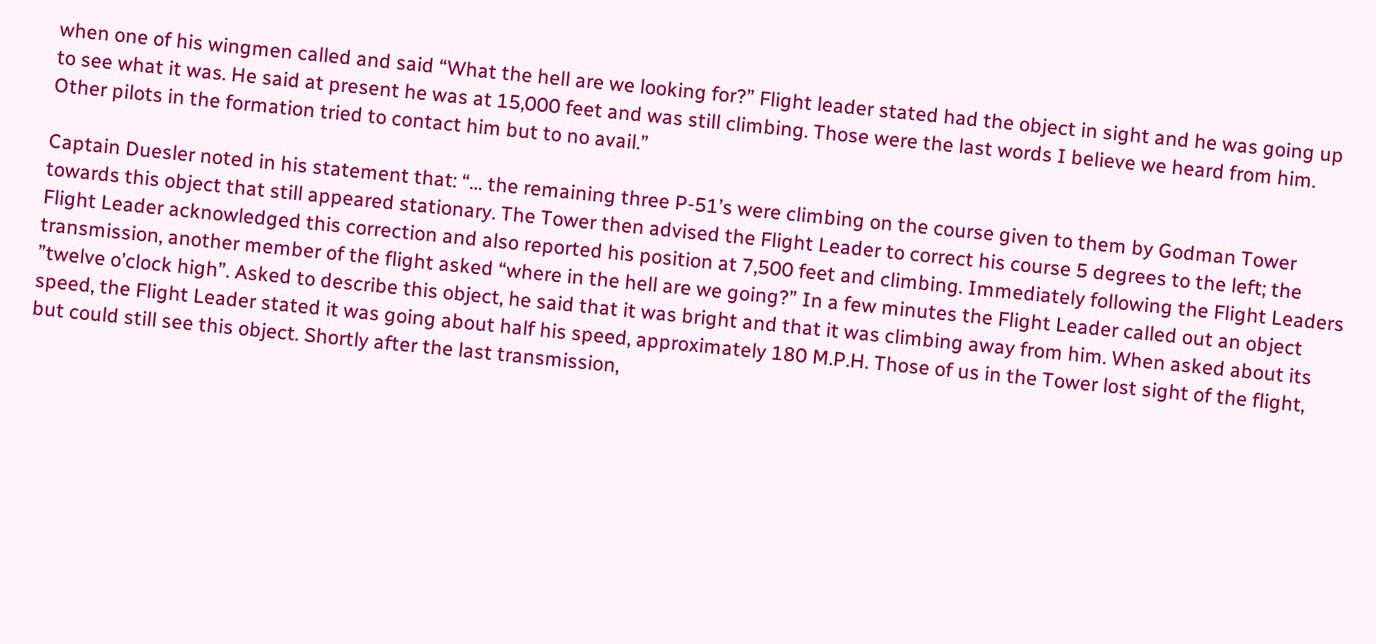when one of his wingmen called and said “What the hell are we looking for?” Flight leader stated had the object in sight and he was going up to see what it was. He said at present he was at 15,000 feet and was still climbing. Those were the last words I believe we heard from him. Other pilots in the formation tried to contact him but to no avail.”

Captain Duesler noted in his statement that: “… the remaining three P-51’s were climbing on the course given to them by Godman Tower towards this object that still appeared stationary. The Tower then advised the Flight Leader to correct his course 5 degrees to the left; the Flight Leader acknowledged this correction and also reported his position at 7,500 feet and climbing. Immediately following the Flight Leaders transmission, another member of the flight asked “where in the hell are we going?” In a few minutes the Flight Leader called out an object ”twelve o’clock high”. Asked to describe this object, he said that it was bright and that it was climbing away from him. When asked about its speed, the Flight Leader stated it was going about half his speed, approximately 180 M.P.H. Those of us in the Tower lost sight of the flight, but could still see this object. Shortly after the last transmission,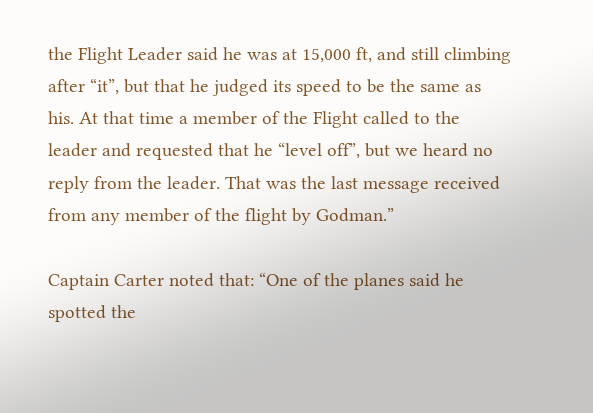the Flight Leader said he was at 15,000 ft, and still climbing after “it”, but that he judged its speed to be the same as his. At that time a member of the Flight called to the leader and requested that he “level off”, but we heard no reply from the leader. That was the last message received from any member of the flight by Godman.”

Captain Carter noted that: “One of the planes said he spotted the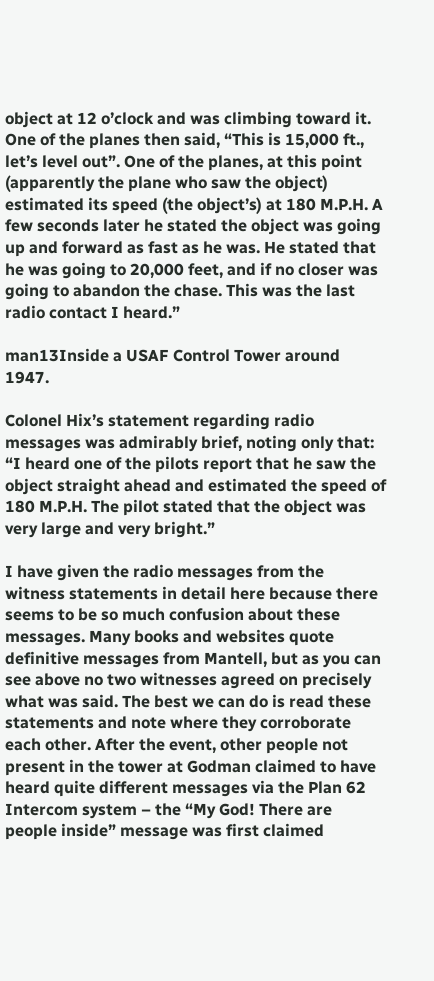object at 12 o’clock and was climbing toward it. One of the planes then said, “This is 15,000 ft., let’s level out”. One of the planes, at this point (apparently the plane who saw the object) estimated its speed (the object’s) at 180 M.P.H. A few seconds later he stated the object was going up and forward as fast as he was. He stated that he was going to 20,000 feet, and if no closer was going to abandon the chase. This was the last radio contact I heard.”

man13Inside a USAF Control Tower around 1947.

Colonel Hix’s statement regarding radio messages was admirably brief, noting only that: “I heard one of the pilots report that he saw the object straight ahead and estimated the speed of 180 M.P.H. The pilot stated that the object was very large and very bright.”

I have given the radio messages from the witness statements in detail here because there seems to be so much confusion about these messages. Many books and websites quote definitive messages from Mantell, but as you can see above no two witnesses agreed on precisely what was said. The best we can do is read these statements and note where they corroborate each other. After the event, other people not present in the tower at Godman claimed to have heard quite different messages via the Plan 62 Intercom system – the “My God! There are people inside” message was first claimed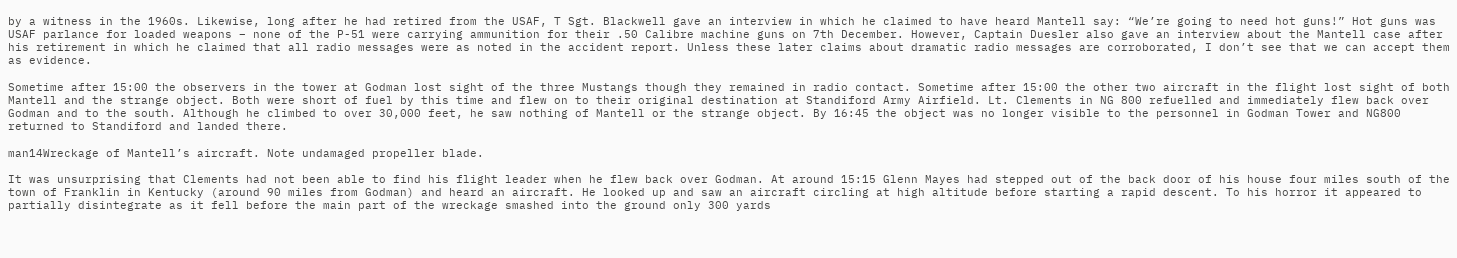by a witness in the 1960s. Likewise, long after he had retired from the USAF, T Sgt. Blackwell gave an interview in which he claimed to have heard Mantell say: “We’re going to need hot guns!” Hot guns was USAF parlance for loaded weapons – none of the P-51 were carrying ammunition for their .50 Calibre machine guns on 7th December. However, Captain Duesler also gave an interview about the Mantell case after his retirement in which he claimed that all radio messages were as noted in the accident report. Unless these later claims about dramatic radio messages are corroborated, I don’t see that we can accept them as evidence.

Sometime after 15:00 the observers in the tower at Godman lost sight of the three Mustangs though they remained in radio contact. Sometime after 15:00 the other two aircraft in the flight lost sight of both Mantell and the strange object. Both were short of fuel by this time and flew on to their original destination at Standiford Army Airfield. Lt. Clements in NG 800 refuelled and immediately flew back over Godman and to the south. Although he climbed to over 30,000 feet, he saw nothing of Mantell or the strange object. By 16:45 the object was no longer visible to the personnel in Godman Tower and NG800 returned to Standiford and landed there.

man14Wreckage of Mantell’s aircraft. Note undamaged propeller blade.

It was unsurprising that Clements had not been able to find his flight leader when he flew back over Godman. At around 15:15 Glenn Mayes had stepped out of the back door of his house four miles south of the town of Franklin in Kentucky (around 90 miles from Godman) and heard an aircraft. He looked up and saw an aircraft circling at high altitude before starting a rapid descent. To his horror it appeared to partially disintegrate as it fell before the main part of the wreckage smashed into the ground only 300 yards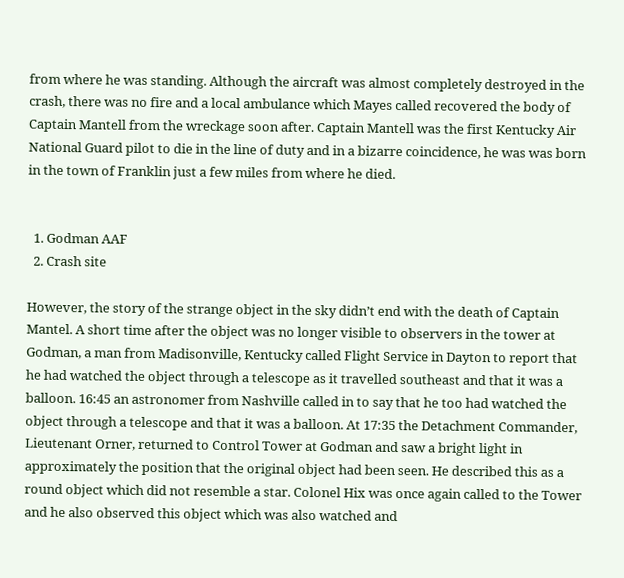from where he was standing. Although the aircraft was almost completely destroyed in the crash, there was no fire and a local ambulance which Mayes called recovered the body of Captain Mantell from the wreckage soon after. Captain Mantell was the first Kentucky Air National Guard pilot to die in the line of duty and in a bizarre coincidence, he was was born in the town of Franklin just a few miles from where he died.


  1. Godman AAF
  2. Crash site

However, the story of the strange object in the sky didn’t end with the death of Captain Mantel. A short time after the object was no longer visible to observers in the tower at Godman, a man from Madisonville, Kentucky called Flight Service in Dayton to report that he had watched the object through a telescope as it travelled southeast and that it was a balloon. 16:45 an astronomer from Nashville called in to say that he too had watched the object through a telescope and that it was a balloon. At 17:35 the Detachment Commander, Lieutenant Orner, returned to Control Tower at Godman and saw a bright light in approximately the position that the original object had been seen. He described this as a round object which did not resemble a star. Colonel Hix was once again called to the Tower and he also observed this object which was also watched and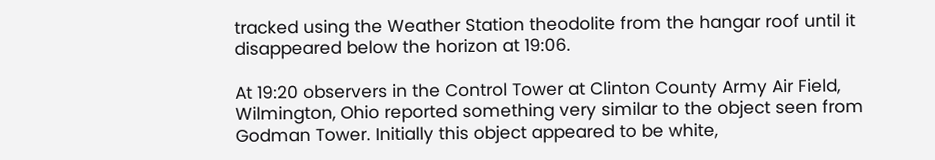tracked using the Weather Station theodolite from the hangar roof until it disappeared below the horizon at 19:06.

At 19:20 observers in the Control Tower at Clinton County Army Air Field, Wilmington, Ohio reported something very similar to the object seen from Godman Tower. Initially this object appeared to be white,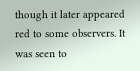though it later appeared red to some observers. It was seen to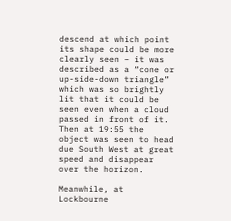descend at which point its shape could be more clearly seen – it was described as a “cone or up-side-down triangle” which was so brightly lit that it could be seen even when a cloud passed in front of it. Then at 19:55 the object was seen to head due South West at great speed and disappear over the horizon.

Meanwhile, at Lockbourne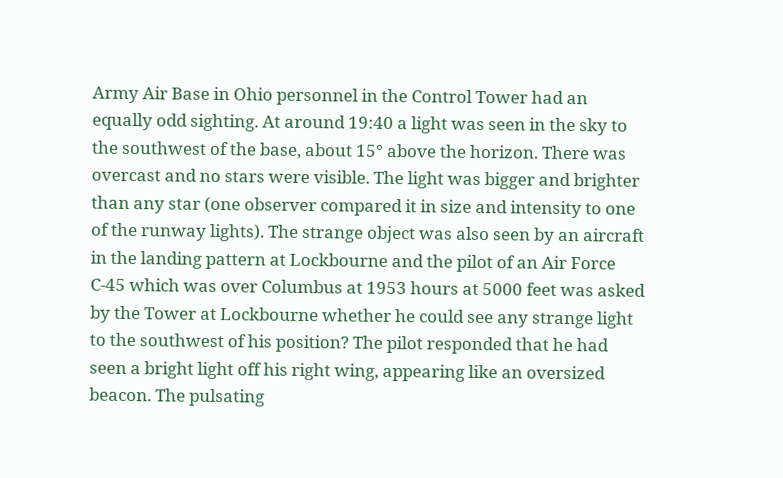Army Air Base in Ohio personnel in the Control Tower had an equally odd sighting. At around 19:40 a light was seen in the sky to the southwest of the base, about 15° above the horizon. There was overcast and no stars were visible. The light was bigger and brighter than any star (one observer compared it in size and intensity to one of the runway lights). The strange object was also seen by an aircraft in the landing pattern at Lockbourne and the pilot of an Air Force C-45 which was over Columbus at 1953 hours at 5000 feet was asked by the Tower at Lockbourne whether he could see any strange light to the southwest of his position? The pilot responded that he had seen a bright light off his right wing, appearing like an oversized beacon. The pulsating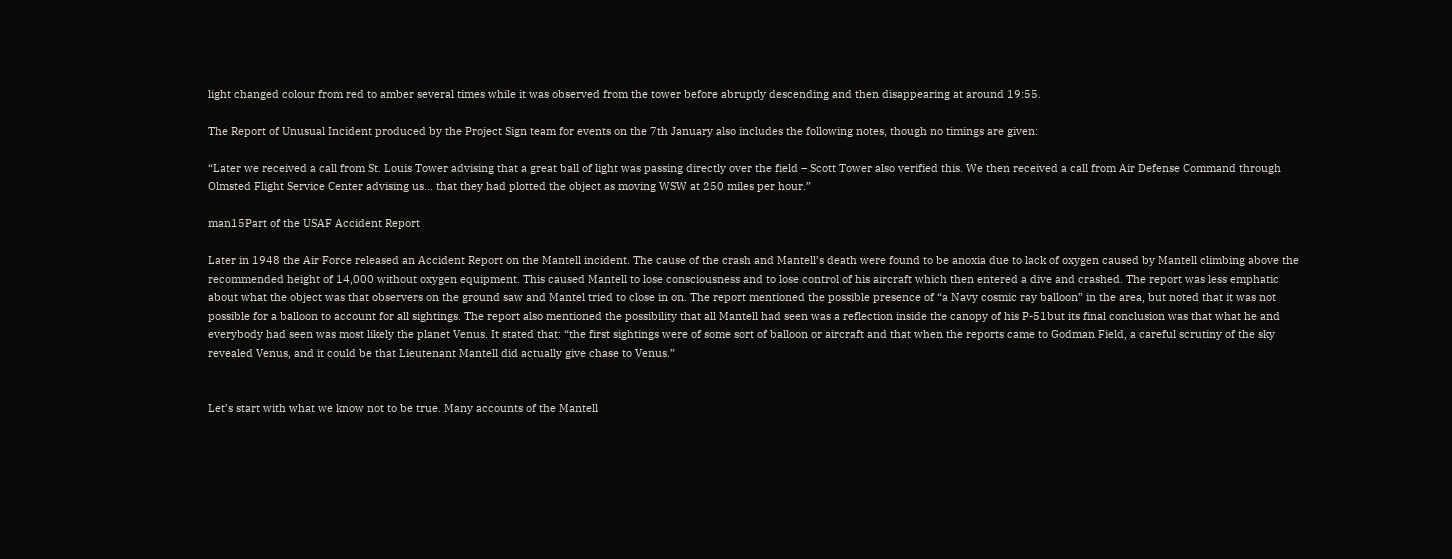light changed colour from red to amber several times while it was observed from the tower before abruptly descending and then disappearing at around 19:55.

The Report of Unusual Incident produced by the Project Sign team for events on the 7th January also includes the following notes, though no timings are given:

“Later we received a call from St. Louis Tower advising that a great ball of light was passing directly over the field – Scott Tower also verified this. We then received a call from Air Defense Command through Olmsted Flight Service Center advising us… that they had plotted the object as moving WSW at 250 miles per hour.”

man15Part of the USAF Accident Report

Later in 1948 the Air Force released an Accident Report on the Mantell incident. The cause of the crash and Mantell’s death were found to be anoxia due to lack of oxygen caused by Mantell climbing above the recommended height of 14,000 without oxygen equipment. This caused Mantell to lose consciousness and to lose control of his aircraft which then entered a dive and crashed. The report was less emphatic about what the object was that observers on the ground saw and Mantel tried to close in on. The report mentioned the possible presence of “a Navy cosmic ray balloon” in the area, but noted that it was not possible for a balloon to account for all sightings. The report also mentioned the possibility that all Mantell had seen was a reflection inside the canopy of his P-51but its final conclusion was that what he and everybody had seen was most likely the planet Venus. It stated that: “the first sightings were of some sort of balloon or aircraft and that when the reports came to Godman Field, a careful scrutiny of the sky revealed Venus, and it could be that Lieutenant Mantell did actually give chase to Venus.”


Let’s start with what we know not to be true. Many accounts of the Mantell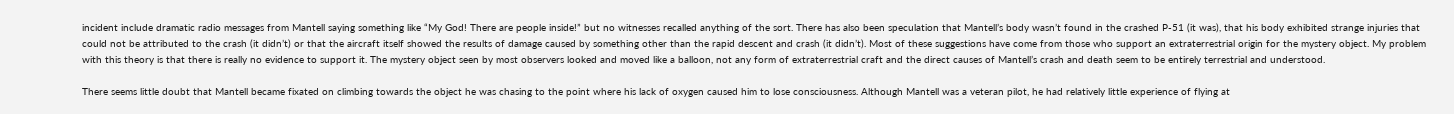incident include dramatic radio messages from Mantell saying something like “My God! There are people inside!” but no witnesses recalled anything of the sort. There has also been speculation that Mantell’s body wasn’t found in the crashed P-51 (it was), that his body exhibited strange injuries that could not be attributed to the crash (it didn’t) or that the aircraft itself showed the results of damage caused by something other than the rapid descent and crash (it didn’t). Most of these suggestions have come from those who support an extraterrestrial origin for the mystery object. My problem with this theory is that there is really no evidence to support it. The mystery object seen by most observers looked and moved like a balloon, not any form of extraterrestrial craft and the direct causes of Mantell’s crash and death seem to be entirely terrestrial and understood.

There seems little doubt that Mantell became fixated on climbing towards the object he was chasing to the point where his lack of oxygen caused him to lose consciousness. Although Mantell was a veteran pilot, he had relatively little experience of flying at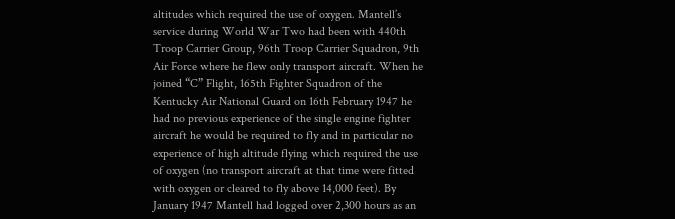altitudes which required the use of oxygen. Mantell’s service during World War Two had been with 440th Troop Carrier Group, 96th Troop Carrier Squadron, 9th Air Force where he flew only transport aircraft. When he joined “C” Flight, 165th Fighter Squadron of the Kentucky Air National Guard on 16th February 1947 he had no previous experience of the single engine fighter aircraft he would be required to fly and in particular no experience of high altitude flying which required the use of oxygen (no transport aircraft at that time were fitted with oxygen or cleared to fly above 14,000 feet). By January 1947 Mantell had logged over 2,300 hours as an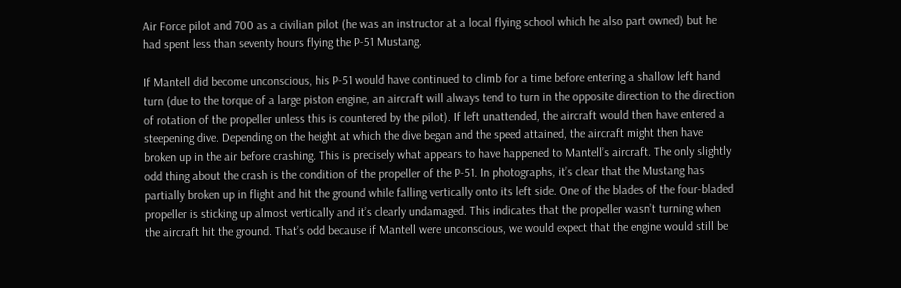Air Force pilot and 700 as a civilian pilot (he was an instructor at a local flying school which he also part owned) but he had spent less than seventy hours flying the P-51 Mustang.

If Mantell did become unconscious, his P-51 would have continued to climb for a time before entering a shallow left hand turn (due to the torque of a large piston engine, an aircraft will always tend to turn in the opposite direction to the direction of rotation of the propeller unless this is countered by the pilot). If left unattended, the aircraft would then have entered a steepening dive. Depending on the height at which the dive began and the speed attained, the aircraft might then have broken up in the air before crashing. This is precisely what appears to have happened to Mantell’s aircraft. The only slightly odd thing about the crash is the condition of the propeller of the P-51. In photographs, it’s clear that the Mustang has partially broken up in flight and hit the ground while falling vertically onto its left side. One of the blades of the four-bladed propeller is sticking up almost vertically and it’s clearly undamaged. This indicates that the propeller wasn’t turning when the aircraft hit the ground. That’s odd because if Mantell were unconscious, we would expect that the engine would still be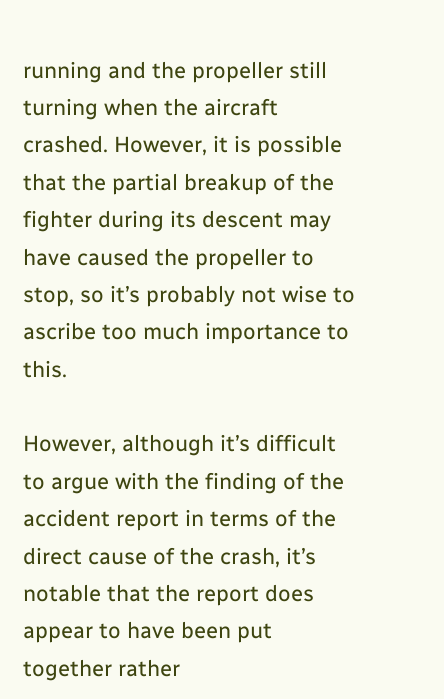running and the propeller still turning when the aircraft crashed. However, it is possible that the partial breakup of the fighter during its descent may have caused the propeller to stop, so it’s probably not wise to ascribe too much importance to this.

However, although it’s difficult to argue with the finding of the accident report in terms of the direct cause of the crash, it’s notable that the report does appear to have been put together rather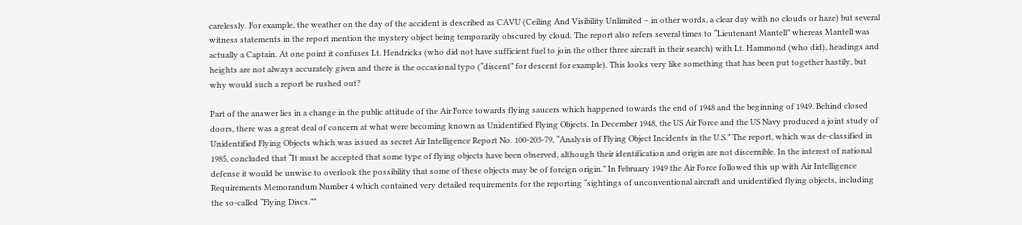carelessly. For example, the weather on the day of the accident is described as CAVU (Ceiling And Visibility Unlimited – in other words, a clear day with no clouds or haze) but several witness statements in the report mention the mystery object being temporarily obscured by cloud. The report also refers several times to “Lieutenant Mantell” whereas Mantell was actually a Captain. At one point it confuses Lt. Hendricks (who did not have sufficient fuel to join the other three aircraft in their search) with Lt. Hammond (who did), headings and heights are not always accurately given and there is the occasional typo (“discent” for descent for example). This looks very like something that has been put together hastily, but why would such a report be rushed out?

Part of the answer lies in a change in the public attitude of the Air Force towards flying saucers which happened towards the end of 1948 and the beginning of 1949. Behind closed doors, there was a great deal of concern at what were becoming known as Unidentified Flying Objects. In December 1948, the US Air Force and the US Navy produced a joint study of Unidentified Flying Objects which was issued as secret Air Intelligence Report No. 100-203-79, “Analysis of Flying Object Incidents in the U.S.” The report, which was de-classified in 1985, concluded that “It must be accepted that some type of flying objects have been observed, although their identification and origin are not discernible. In the interest of national defense it would be unwise to overlook the possibility that some of these objects may be of foreign origin.” In February 1949 the Air Force followed this up with Air Intelligence Requirements Memorandum Number 4 which contained very detailed requirements for the reporting “sightings of unconventional aircraft and unidentified flying objects, including the so-called “Flying Discs.””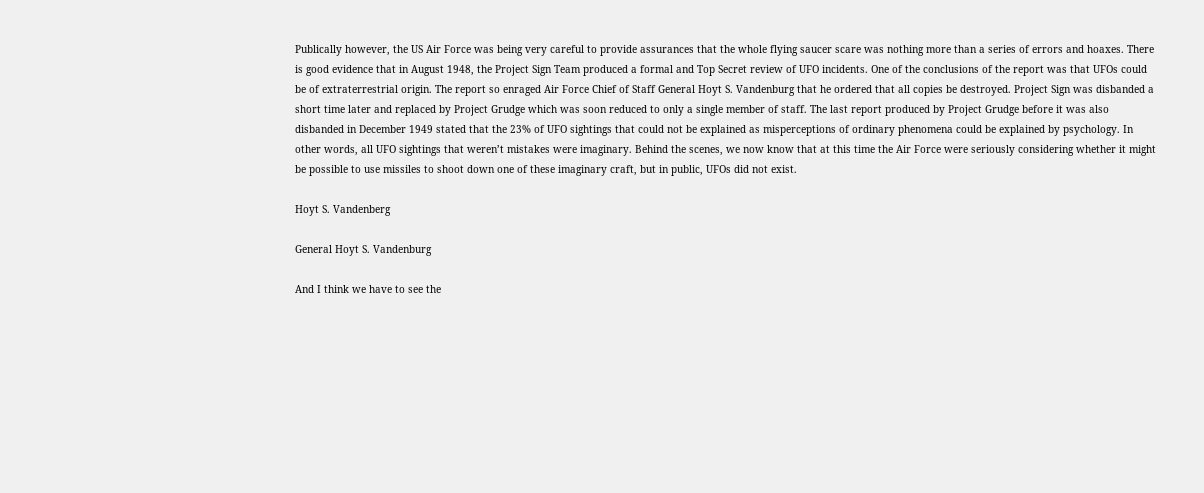Publically however, the US Air Force was being very careful to provide assurances that the whole flying saucer scare was nothing more than a series of errors and hoaxes. There is good evidence that in August 1948, the Project Sign Team produced a formal and Top Secret review of UFO incidents. One of the conclusions of the report was that UFOs could be of extraterrestrial origin. The report so enraged Air Force Chief of Staff General Hoyt S. Vandenburg that he ordered that all copies be destroyed. Project Sign was disbanded a short time later and replaced by Project Grudge which was soon reduced to only a single member of staff. The last report produced by Project Grudge before it was also disbanded in December 1949 stated that the 23% of UFO sightings that could not be explained as misperceptions of ordinary phenomena could be explained by psychology. In other words, all UFO sightings that weren’t mistakes were imaginary. Behind the scenes, we now know that at this time the Air Force were seriously considering whether it might be possible to use missiles to shoot down one of these imaginary craft, but in public, UFOs did not exist.

Hoyt S. Vandenberg

General Hoyt S. Vandenburg

And I think we have to see the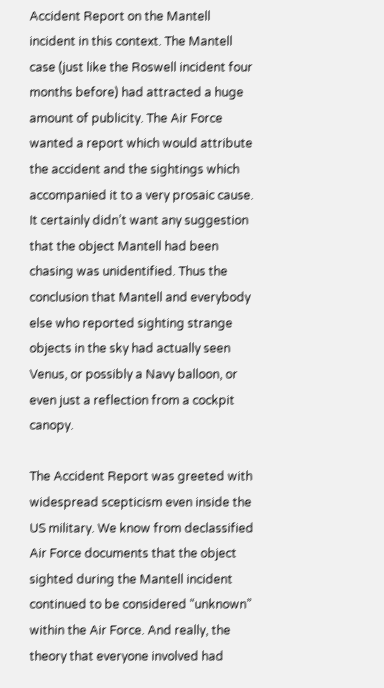Accident Report on the Mantell incident in this context. The Mantell case (just like the Roswell incident four months before) had attracted a huge amount of publicity. The Air Force wanted a report which would attribute the accident and the sightings which accompanied it to a very prosaic cause. It certainly didn’t want any suggestion that the object Mantell had been chasing was unidentified. Thus the conclusion that Mantell and everybody else who reported sighting strange objects in the sky had actually seen Venus, or possibly a Navy balloon, or even just a reflection from a cockpit canopy.

The Accident Report was greeted with widespread scepticism even inside the US military. We know from declassified Air Force documents that the object sighted during the Mantell incident continued to be considered “unknown” within the Air Force. And really, the theory that everyone involved had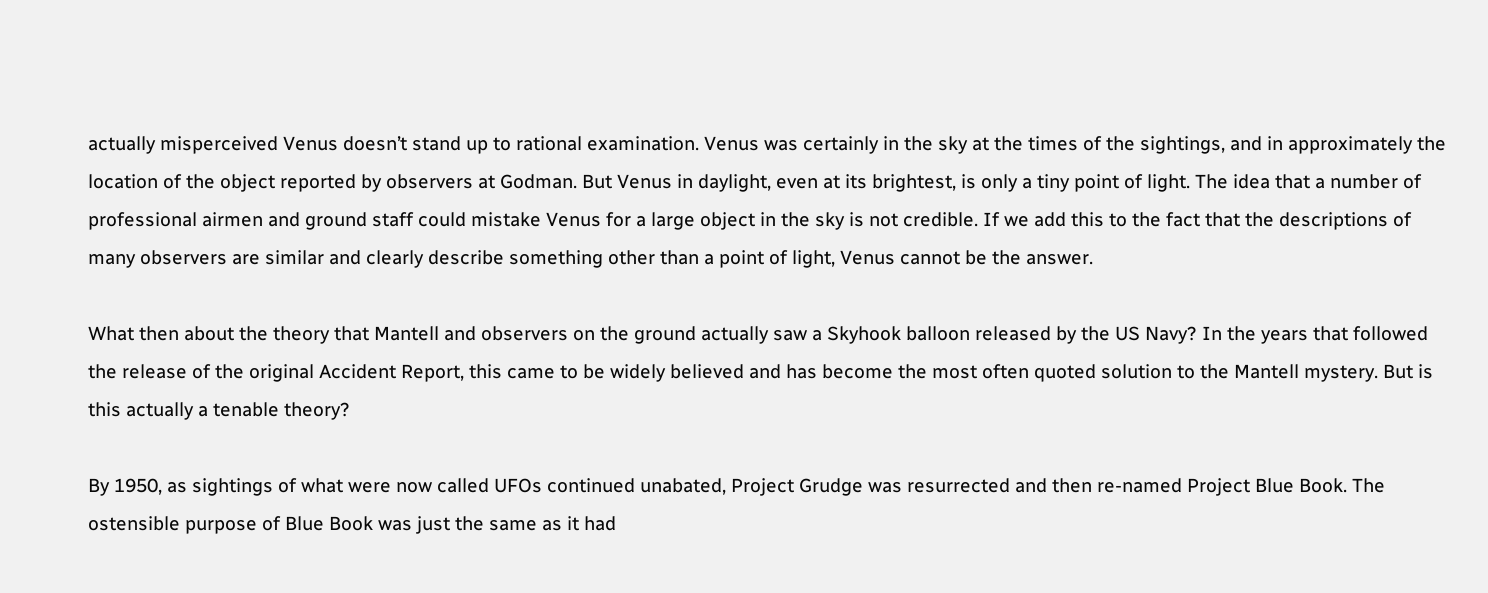actually misperceived Venus doesn’t stand up to rational examination. Venus was certainly in the sky at the times of the sightings, and in approximately the location of the object reported by observers at Godman. But Venus in daylight, even at its brightest, is only a tiny point of light. The idea that a number of professional airmen and ground staff could mistake Venus for a large object in the sky is not credible. If we add this to the fact that the descriptions of many observers are similar and clearly describe something other than a point of light, Venus cannot be the answer.

What then about the theory that Mantell and observers on the ground actually saw a Skyhook balloon released by the US Navy? In the years that followed the release of the original Accident Report, this came to be widely believed and has become the most often quoted solution to the Mantell mystery. But is this actually a tenable theory?

By 1950, as sightings of what were now called UFOs continued unabated, Project Grudge was resurrected and then re-named Project Blue Book. The ostensible purpose of Blue Book was just the same as it had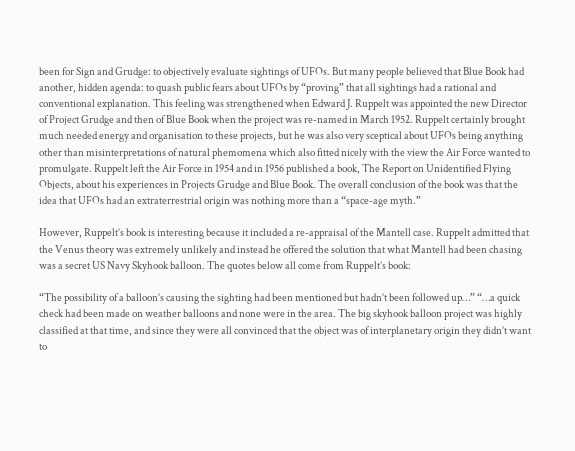been for Sign and Grudge: to objectively evaluate sightings of UFOs. But many people believed that Blue Book had another, hidden agenda: to quash public fears about UFOs by “proving” that all sightings had a rational and conventional explanation. This feeling was strengthened when Edward J. Ruppelt was appointed the new Director of Project Grudge and then of Blue Book when the project was re-named in March 1952. Ruppelt certainly brought much needed energy and organisation to these projects, but he was also very sceptical about UFOs being anything other than misinterpretations of natural phemomena which also fitted nicely with the view the Air Force wanted to promulgate. Ruppelt left the Air Force in 1954 and in 1956 published a book, The Report on Unidentified Flying Objects, about his experiences in Projects Grudge and Blue Book. The overall conclusion of the book was that the idea that UFOs had an extraterrestrial origin was nothing more than a “space-age myth.”

However, Ruppelt’s book is interesting because it included a re-appraisal of the Mantell case. Ruppelt admitted that the Venus theory was extremely unlikely and instead he offered the solution that what Mantell had been chasing was a secret US Navy Skyhook balloon. The quotes below all come from Ruppelt’s book:

“The possibility of a balloon’s causing the sighting had been mentioned but hadn’t been followed up…” “…a quick check had been made on weather balloons and none were in the area. The big skyhook balloon project was highly classified at that time, and since they were all convinced that the object was of interplanetary origin they didn’t want to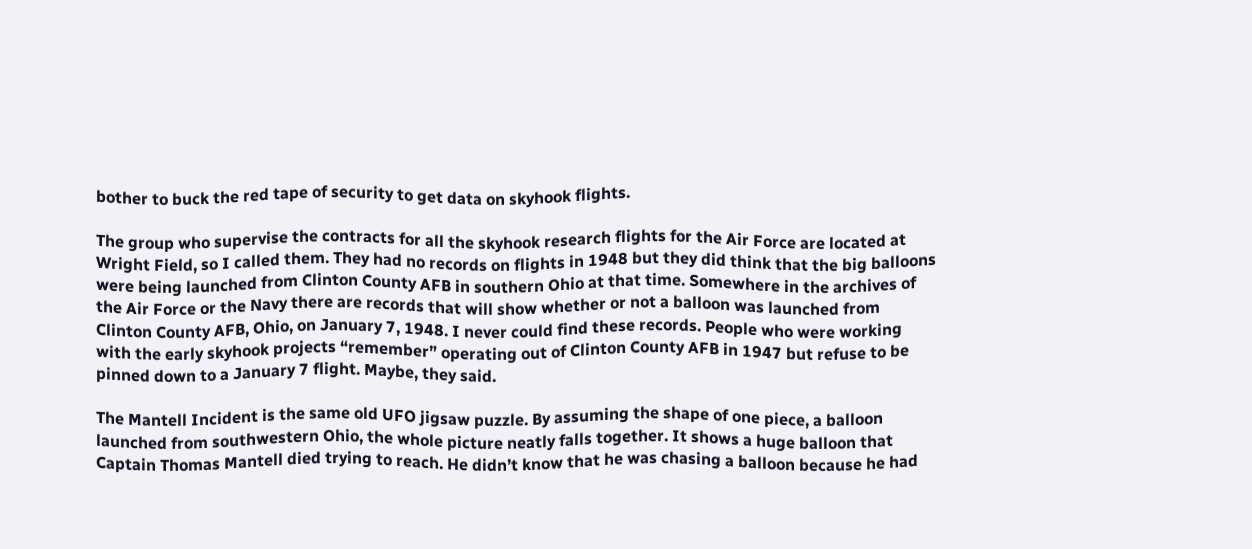bother to buck the red tape of security to get data on skyhook flights.

The group who supervise the contracts for all the skyhook research flights for the Air Force are located at Wright Field, so I called them. They had no records on flights in 1948 but they did think that the big balloons were being launched from Clinton County AFB in southern Ohio at that time. Somewhere in the archives of the Air Force or the Navy there are records that will show whether or not a balloon was launched from Clinton County AFB, Ohio, on January 7, 1948. I never could find these records. People who were working with the early skyhook projects “remember” operating out of Clinton County AFB in 1947 but refuse to be pinned down to a January 7 flight. Maybe, they said.

The Mantell Incident is the same old UFO jigsaw puzzle. By assuming the shape of one piece, a balloon launched from southwestern Ohio, the whole picture neatly falls together. It shows a huge balloon that Captain Thomas Mantell died trying to reach. He didn’t know that he was chasing a balloon because he had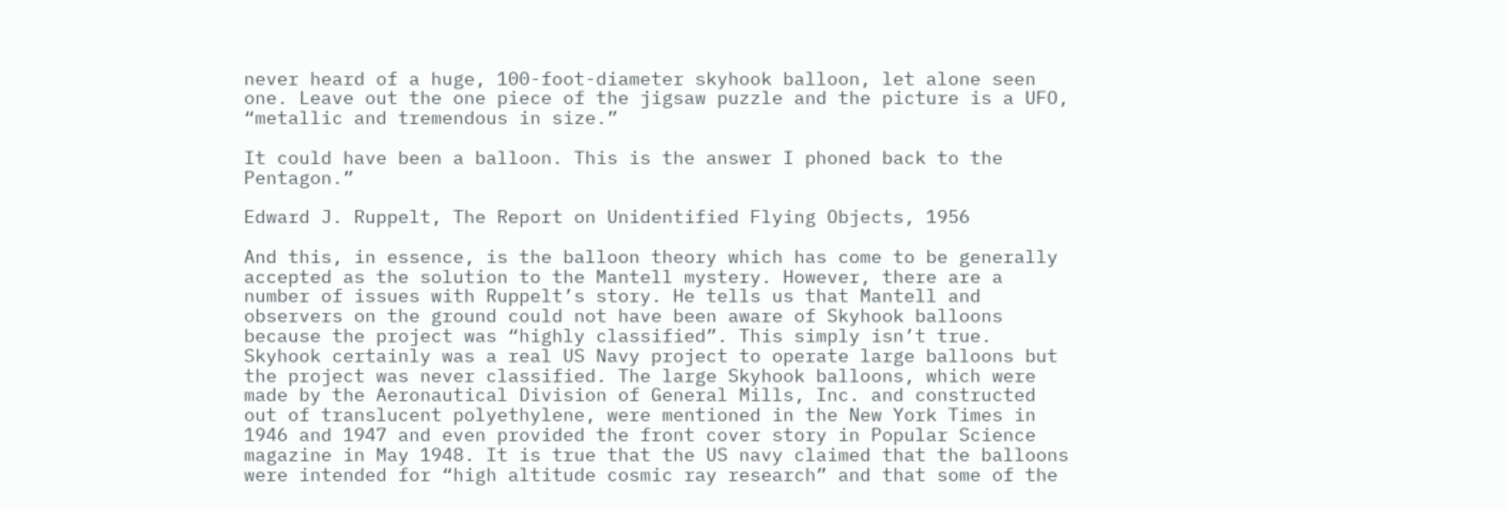never heard of a huge, 100-foot-diameter skyhook balloon, let alone seen one. Leave out the one piece of the jigsaw puzzle and the picture is a UFO, “metallic and tremendous in size.”

It could have been a balloon. This is the answer I phoned back to the Pentagon.”

Edward J. Ruppelt, The Report on Unidentified Flying Objects, 1956

And this, in essence, is the balloon theory which has come to be generally accepted as the solution to the Mantell mystery. However, there are a number of issues with Ruppelt’s story. He tells us that Mantell and observers on the ground could not have been aware of Skyhook balloons because the project was “highly classified”. This simply isn’t true. Skyhook certainly was a real US Navy project to operate large balloons but the project was never classified. The large Skyhook balloons, which were made by the Aeronautical Division of General Mills, Inc. and constructed out of translucent polyethylene, were mentioned in the New York Times in 1946 and 1947 and even provided the front cover story in Popular Science magazine in May 1948. It is true that the US navy claimed that the balloons were intended for “high altitude cosmic ray research” and that some of the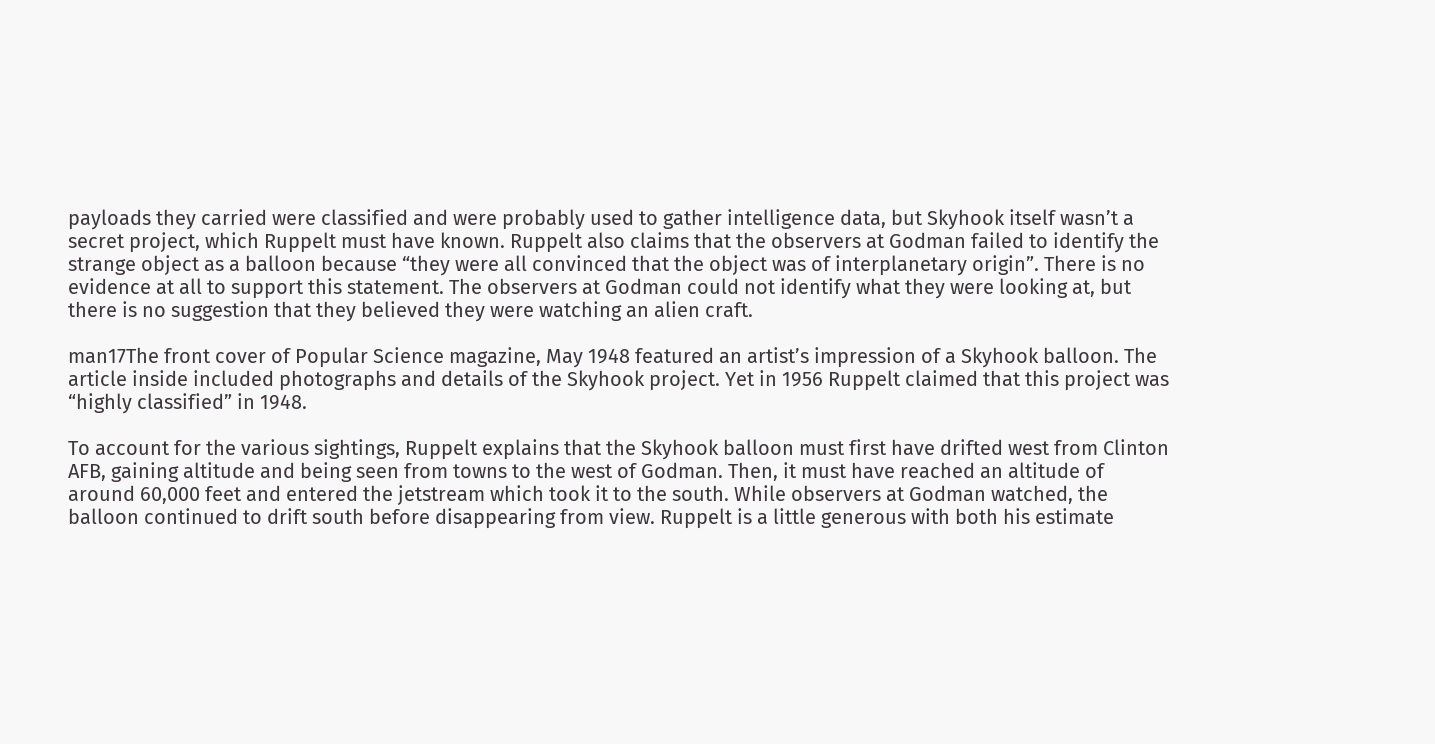payloads they carried were classified and were probably used to gather intelligence data, but Skyhook itself wasn’t a secret project, which Ruppelt must have known. Ruppelt also claims that the observers at Godman failed to identify the strange object as a balloon because “they were all convinced that the object was of interplanetary origin”. There is no evidence at all to support this statement. The observers at Godman could not identify what they were looking at, but there is no suggestion that they believed they were watching an alien craft.

man17The front cover of Popular Science magazine, May 1948 featured an artist’s impression of a Skyhook balloon. The article inside included photographs and details of the Skyhook project. Yet in 1956 Ruppelt claimed that this project was “highly classified” in 1948.

To account for the various sightings, Ruppelt explains that the Skyhook balloon must first have drifted west from Clinton AFB, gaining altitude and being seen from towns to the west of Godman. Then, it must have reached an altitude of around 60,000 feet and entered the jetstream which took it to the south. While observers at Godman watched, the balloon continued to drift south before disappearing from view. Ruppelt is a little generous with both his estimate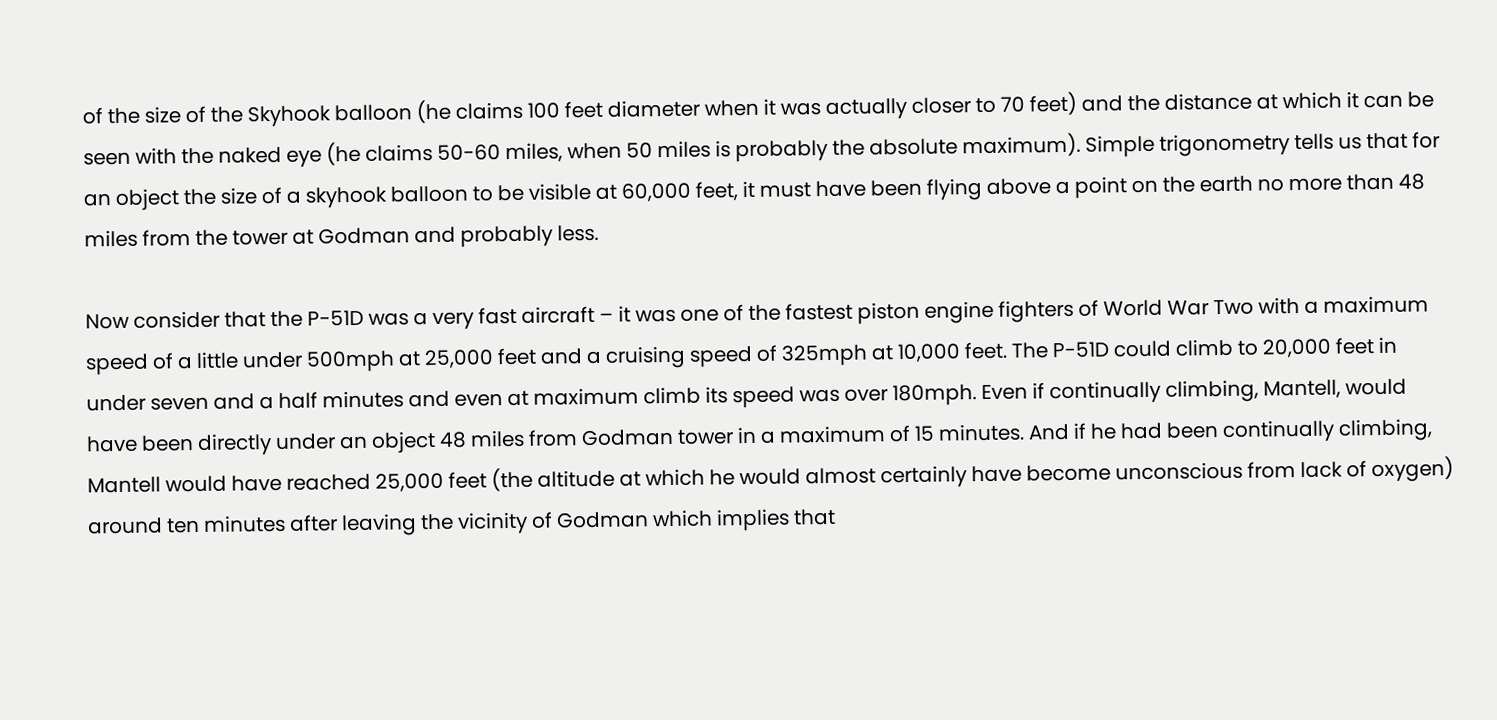of the size of the Skyhook balloon (he claims 100 feet diameter when it was actually closer to 70 feet) and the distance at which it can be seen with the naked eye (he claims 50-60 miles, when 50 miles is probably the absolute maximum). Simple trigonometry tells us that for an object the size of a skyhook balloon to be visible at 60,000 feet, it must have been flying above a point on the earth no more than 48 miles from the tower at Godman and probably less.

Now consider that the P-51D was a very fast aircraft – it was one of the fastest piston engine fighters of World War Two with a maximum speed of a little under 500mph at 25,000 feet and a cruising speed of 325mph at 10,000 feet. The P-51D could climb to 20,000 feet in under seven and a half minutes and even at maximum climb its speed was over 180mph. Even if continually climbing, Mantell, would have been directly under an object 48 miles from Godman tower in a maximum of 15 minutes. And if he had been continually climbing, Mantell would have reached 25,000 feet (the altitude at which he would almost certainly have become unconscious from lack of oxygen) around ten minutes after leaving the vicinity of Godman which implies that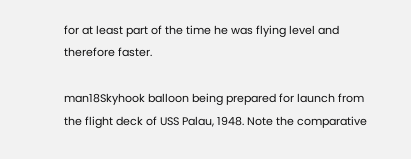for at least part of the time he was flying level and therefore faster.

man18Skyhook balloon being prepared for launch from the flight deck of USS Palau, 1948. Note the comparative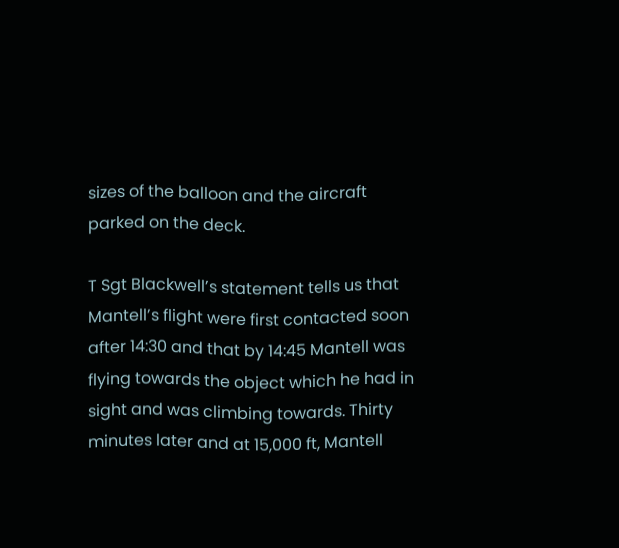sizes of the balloon and the aircraft parked on the deck.

T Sgt Blackwell’s statement tells us that Mantell’s flight were first contacted soon after 14:30 and that by 14:45 Mantell was flying towards the object which he had in sight and was climbing towards. Thirty minutes later and at 15,000 ft, Mantell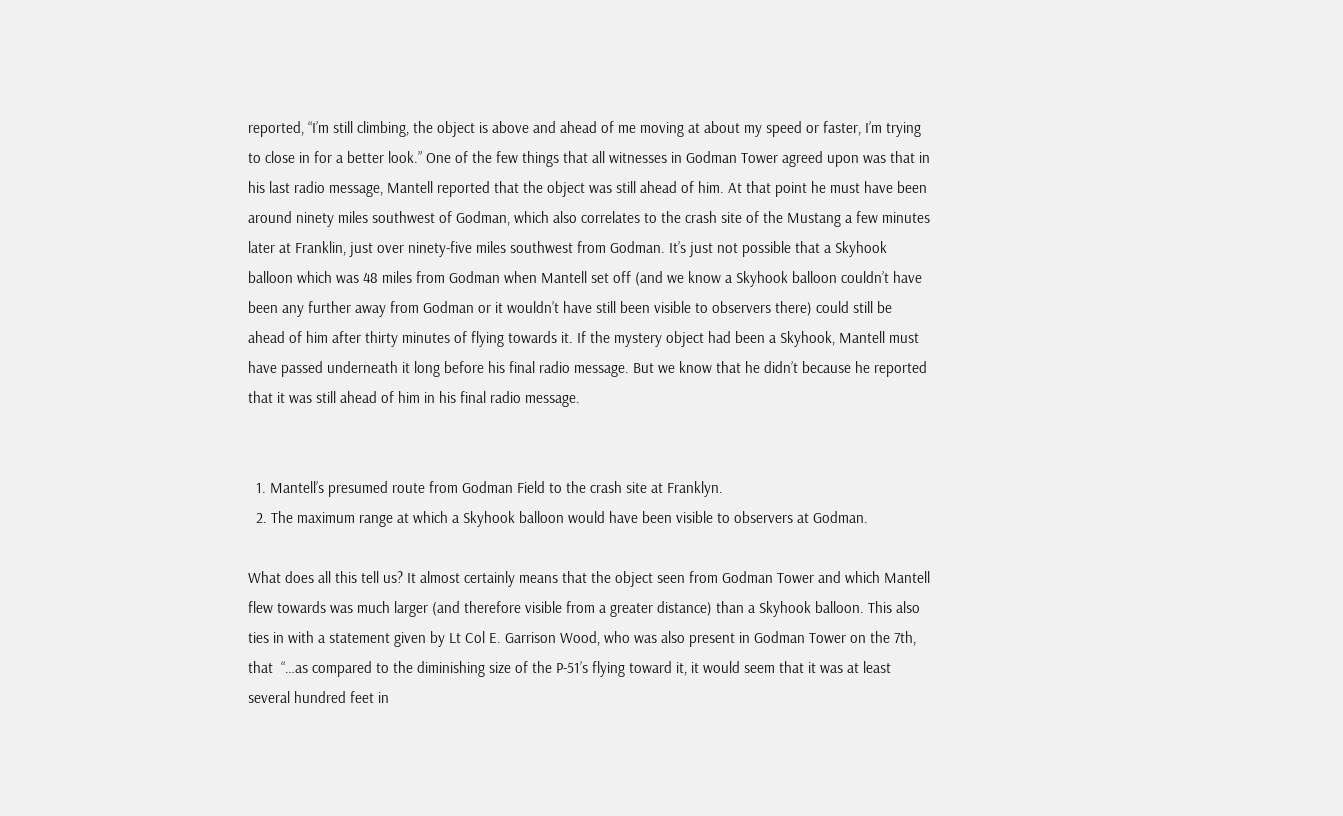reported, “I’m still climbing, the object is above and ahead of me moving at about my speed or faster, I’m trying to close in for a better look.” One of the few things that all witnesses in Godman Tower agreed upon was that in his last radio message, Mantell reported that the object was still ahead of him. At that point he must have been around ninety miles southwest of Godman, which also correlates to the crash site of the Mustang a few minutes later at Franklin, just over ninety-five miles southwest from Godman. It’s just not possible that a Skyhook balloon which was 48 miles from Godman when Mantell set off (and we know a Skyhook balloon couldn’t have been any further away from Godman or it wouldn’t have still been visible to observers there) could still be ahead of him after thirty minutes of flying towards it. If the mystery object had been a Skyhook, Mantell must have passed underneath it long before his final radio message. But we know that he didn’t because he reported that it was still ahead of him in his final radio message.


  1. Mantell’s presumed route from Godman Field to the crash site at Franklyn.
  2. The maximum range at which a Skyhook balloon would have been visible to observers at Godman.

What does all this tell us? It almost certainly means that the object seen from Godman Tower and which Mantell flew towards was much larger (and therefore visible from a greater distance) than a Skyhook balloon. This also ties in with a statement given by Lt Col E. Garrison Wood, who was also present in Godman Tower on the 7th, that  “…as compared to the diminishing size of the P-51’s flying toward it, it would seem that it was at least several hundred feet in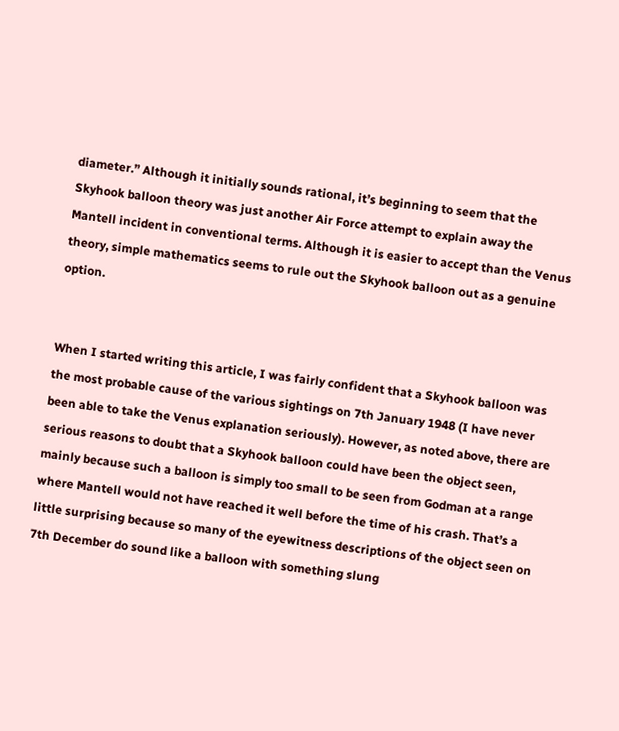diameter.” Although it initially sounds rational, it’s beginning to seem that the Skyhook balloon theory was just another Air Force attempt to explain away the Mantell incident in conventional terms. Although it is easier to accept than the Venus theory, simple mathematics seems to rule out the Skyhook balloon out as a genuine option.


When I started writing this article, I was fairly confident that a Skyhook balloon was the most probable cause of the various sightings on 7th January 1948 (I have never been able to take the Venus explanation seriously). However, as noted above, there are serious reasons to doubt that a Skyhook balloon could have been the object seen, mainly because such a balloon is simply too small to be seen from Godman at a range where Mantell would not have reached it well before the time of his crash. That’s a little surprising because so many of the eyewitness descriptions of the object seen on 7th December do sound like a balloon with something slung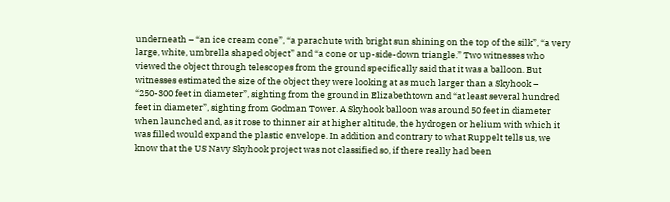underneath – “an ice cream cone”, “a parachute with bright sun shining on the top of the silk”, “a very large, white, umbrella shaped object” and “a cone or up-side-down triangle.” Two witnesses who viewed the object through telescopes from the ground specifically said that it was a balloon. But witnesses estimated the size of the object they were looking at as much larger than a Skyhook – “250-300 feet in diameter”, sighting from the ground in Elizabethtown and “at least several hundred feet in diameter”, sighting from Godman Tower. A Skyhook balloon was around 50 feet in diameter when launched and, as it rose to thinner air at higher altitude, the hydrogen or helium with which it was filled would expand the plastic envelope. In addition and contrary to what Ruppelt tells us, we know that the US Navy Skyhook project was not classified so, if there really had been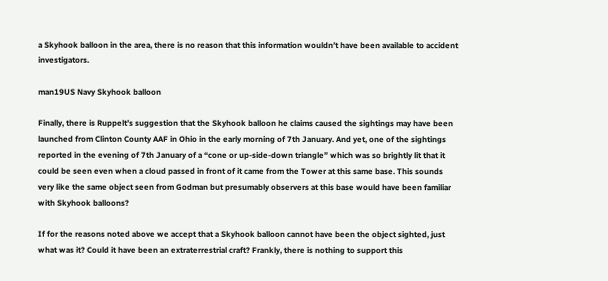a Skyhook balloon in the area, there is no reason that this information wouldn’t have been available to accident investigators.

man19US Navy Skyhook balloon

Finally, there is Ruppelt’s suggestion that the Skyhook balloon he claims caused the sightings may have been launched from Clinton County AAF in Ohio in the early morning of 7th January. And yet, one of the sightings reported in the evening of 7th January of a “cone or up-side-down triangle” which was so brightly lit that it could be seen even when a cloud passed in front of it came from the Tower at this same base. This sounds very like the same object seen from Godman but presumably observers at this base would have been familiar with Skyhook balloons?

If for the reasons noted above we accept that a Skyhook balloon cannot have been the object sighted, just what was it? Could it have been an extraterrestrial craft? Frankly, there is nothing to support this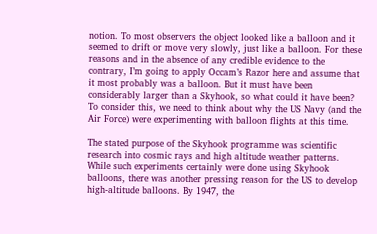notion. To most observers the object looked like a balloon and it seemed to drift or move very slowly, just like a balloon. For these reasons and in the absence of any credible evidence to the contrary, I’m going to apply Occam’s Razor here and assume that it most probably was a balloon. But it must have been considerably larger than a Skyhook, so what could it have been? To consider this, we need to think about why the US Navy (and the Air Force) were experimenting with balloon flights at this time.

The stated purpose of the Skyhook programme was scientific research into cosmic rays and high altitude weather patterns. While such experiments certainly were done using Skyhook balloons, there was another pressing reason for the US to develop high-altitude balloons. By 1947, the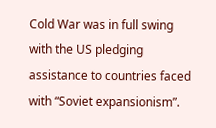Cold War was in full swing with the US pledging assistance to countries faced with “Soviet expansionism”.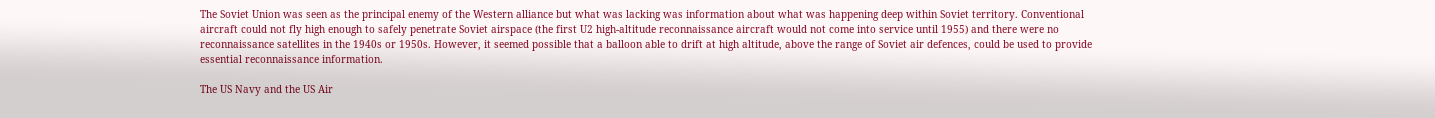The Soviet Union was seen as the principal enemy of the Western alliance but what was lacking was information about what was happening deep within Soviet territory. Conventional aircraft could not fly high enough to safely penetrate Soviet airspace (the first U2 high-altitude reconnaissance aircraft would not come into service until 1955) and there were no reconnaissance satellites in the 1940s or 1950s. However, it seemed possible that a balloon able to drift at high altitude, above the range of Soviet air defences, could be used to provide essential reconnaissance information.

The US Navy and the US Air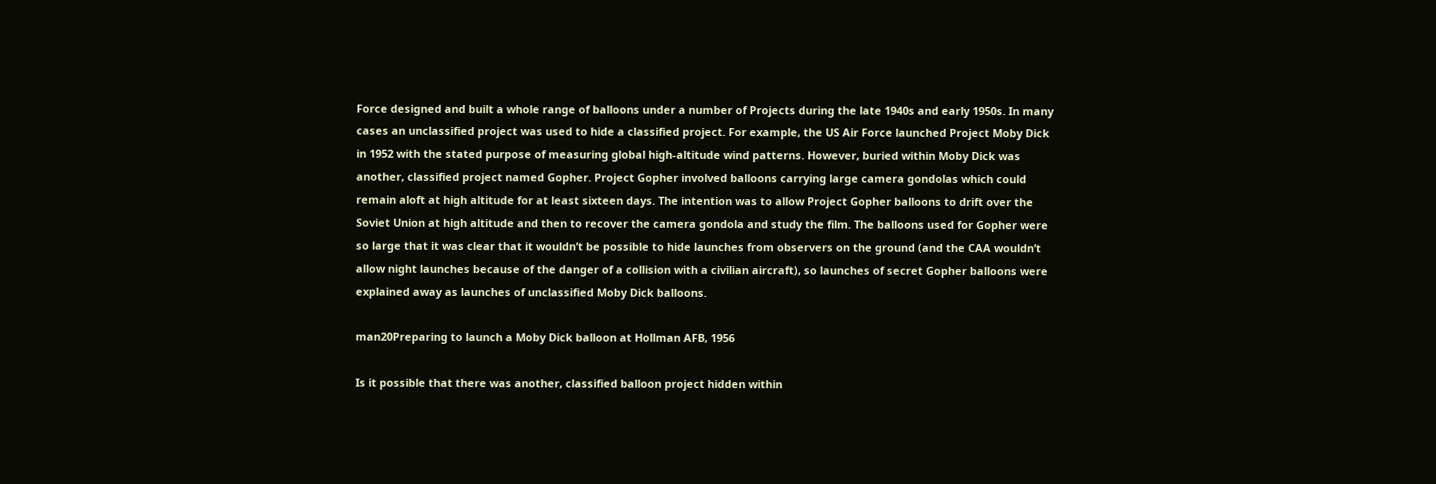Force designed and built a whole range of balloons under a number of Projects during the late 1940s and early 1950s. In many cases an unclassified project was used to hide a classified project. For example, the US Air Force launched Project Moby Dick in 1952 with the stated purpose of measuring global high-altitude wind patterns. However, buried within Moby Dick was another, classified project named Gopher. Project Gopher involved balloons carrying large camera gondolas which could remain aloft at high altitude for at least sixteen days. The intention was to allow Project Gopher balloons to drift over the Soviet Union at high altitude and then to recover the camera gondola and study the film. The balloons used for Gopher were so large that it was clear that it wouldn’t be possible to hide launches from observers on the ground (and the CAA wouldn’t allow night launches because of the danger of a collision with a civilian aircraft), so launches of secret Gopher balloons were explained away as launches of unclassified Moby Dick balloons.

man20Preparing to launch a Moby Dick balloon at Hollman AFB, 1956

Is it possible that there was another, classified balloon project hidden within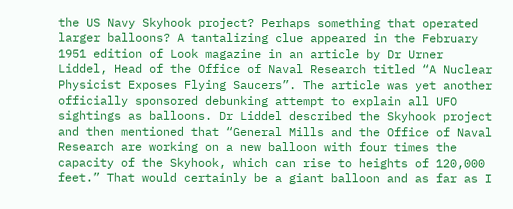the US Navy Skyhook project? Perhaps something that operated larger balloons? A tantalizing clue appeared in the February 1951 edition of Look magazine in an article by Dr Urner Liddel, Head of the Office of Naval Research titled “A Nuclear Physicist Exposes Flying Saucers”. The article was yet another officially sponsored debunking attempt to explain all UFO sightings as balloons. Dr Liddel described the Skyhook project and then mentioned that “General Mills and the Office of Naval Research are working on a new balloon with four times the capacity of the Skyhook, which can rise to heights of 120,000 feet.” That would certainly be a giant balloon and as far as I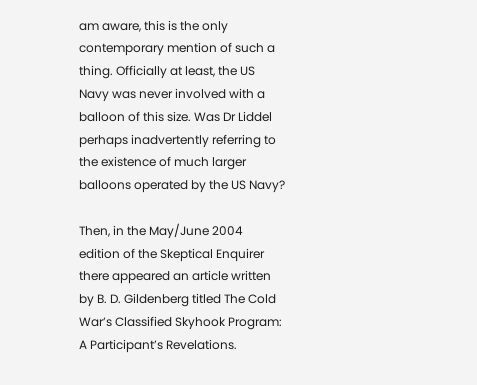am aware, this is the only contemporary mention of such a thing. Officially at least, the US Navy was never involved with a balloon of this size. Was Dr Liddel perhaps inadvertently referring to the existence of much larger balloons operated by the US Navy?

Then, in the May/June 2004 edition of the Skeptical Enquirer there appeared an article written by B. D. Gildenberg titled The Cold War’s Classified Skyhook Program: A Participant’s Revelations.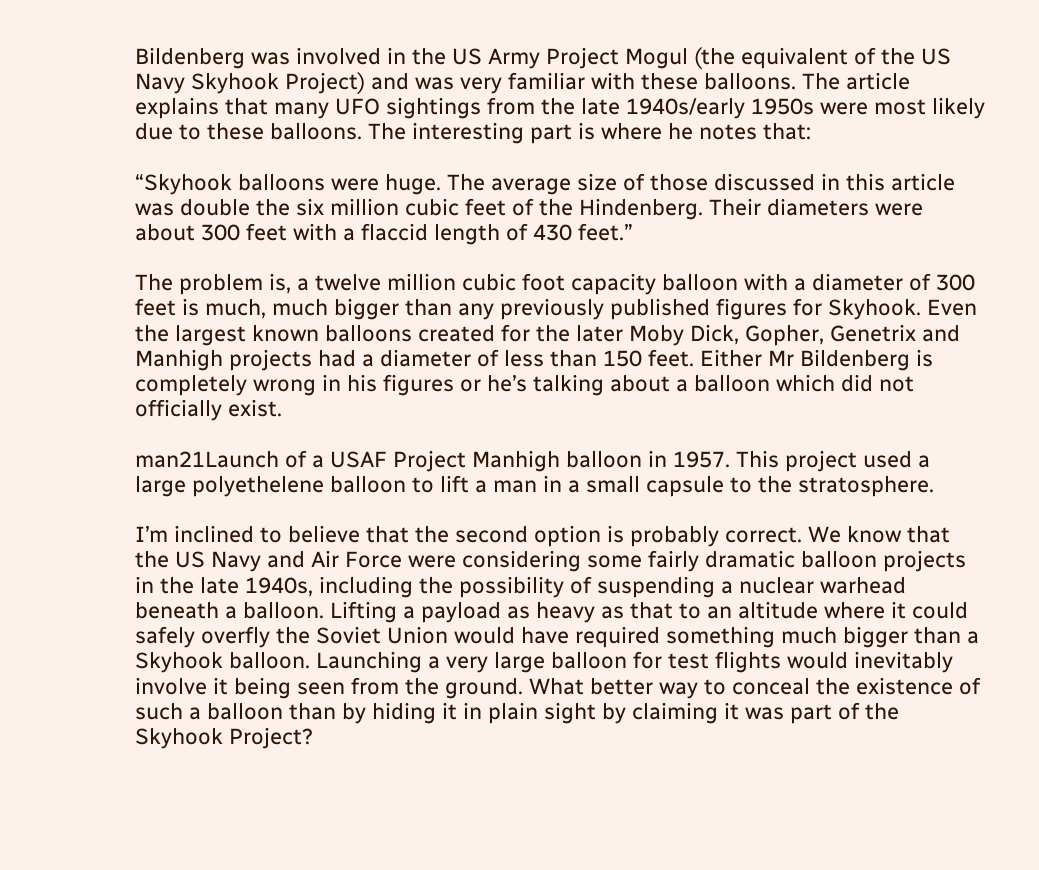Bildenberg was involved in the US Army Project Mogul (the equivalent of the US Navy Skyhook Project) and was very familiar with these balloons. The article explains that many UFO sightings from the late 1940s/early 1950s were most likely due to these balloons. The interesting part is where he notes that:

“Skyhook balloons were huge. The average size of those discussed in this article was double the six million cubic feet of the Hindenberg. Their diameters were about 300 feet with a flaccid length of 430 feet.”

The problem is, a twelve million cubic foot capacity balloon with a diameter of 300 feet is much, much bigger than any previously published figures for Skyhook. Even the largest known balloons created for the later Moby Dick, Gopher, Genetrix and Manhigh projects had a diameter of less than 150 feet. Either Mr Bildenberg is completely wrong in his figures or he’s talking about a balloon which did not officially exist.

man21Launch of a USAF Project Manhigh balloon in 1957. This project used a large polyethelene balloon to lift a man in a small capsule to the stratosphere.

I’m inclined to believe that the second option is probably correct. We know that the US Navy and Air Force were considering some fairly dramatic balloon projects in the late 1940s, including the possibility of suspending a nuclear warhead beneath a balloon. Lifting a payload as heavy as that to an altitude where it could safely overfly the Soviet Union would have required something much bigger than a Skyhook balloon. Launching a very large balloon for test flights would inevitably involve it being seen from the ground. What better way to conceal the existence of such a balloon than by hiding it in plain sight by claiming it was part of the Skyhook Project?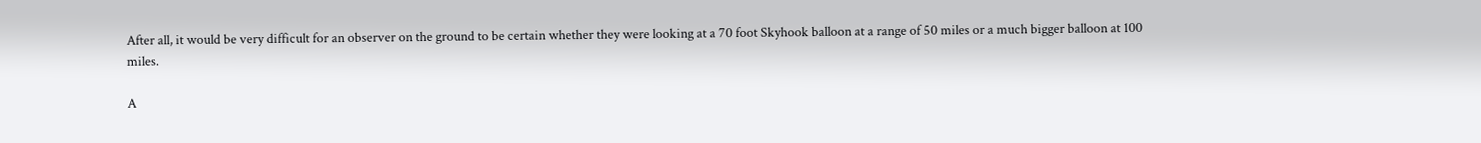After all, it would be very difficult for an observer on the ground to be certain whether they were looking at a 70 foot Skyhook balloon at a range of 50 miles or a much bigger balloon at 100 miles.

A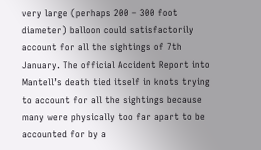very large (perhaps 200 – 300 foot diameter) balloon could satisfactorily account for all the sightings of 7th January. The official Accident Report into Mantell’s death tied itself in knots trying to account for all the sightings because many were physically too far apart to be accounted for by a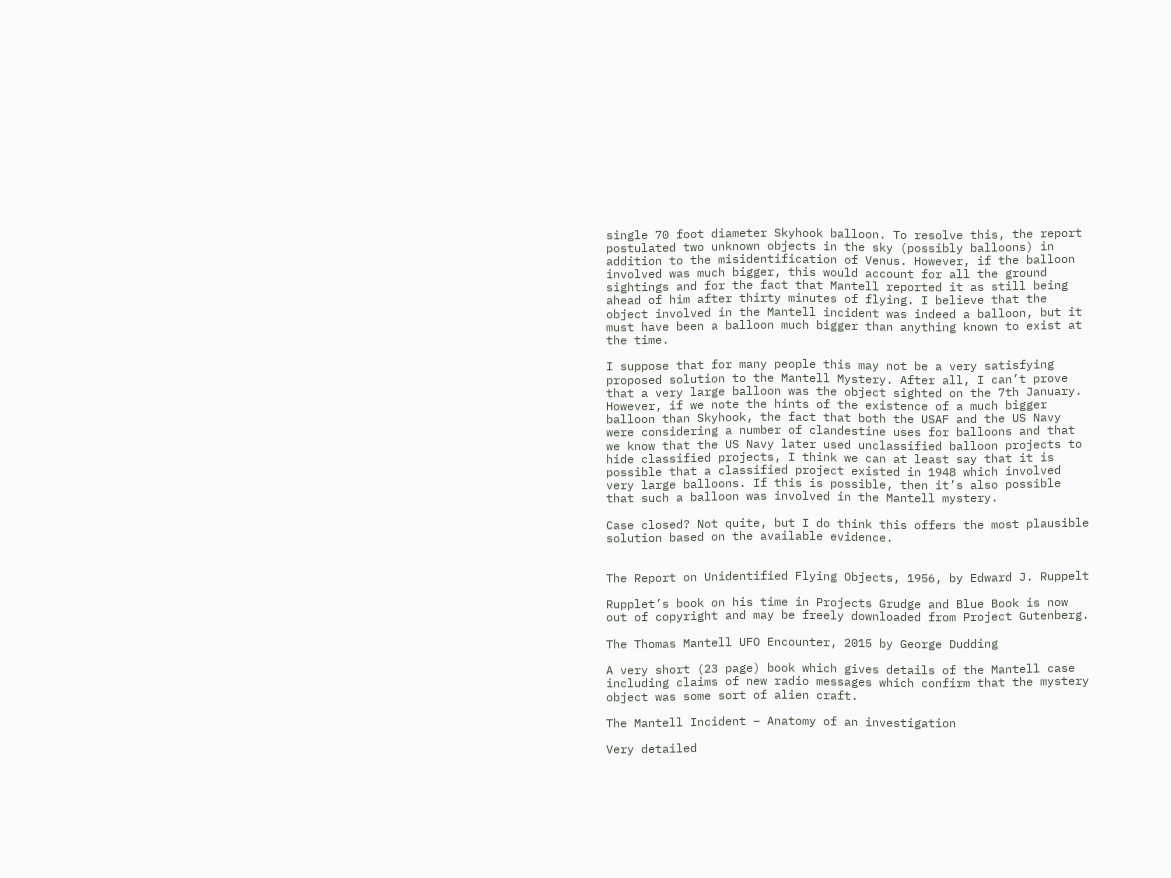single 70 foot diameter Skyhook balloon. To resolve this, the report postulated two unknown objects in the sky (possibly balloons) in addition to the misidentification of Venus. However, if the balloon involved was much bigger, this would account for all the ground sightings and for the fact that Mantell reported it as still being ahead of him after thirty minutes of flying. I believe that the object involved in the Mantell incident was indeed a balloon, but it must have been a balloon much bigger than anything known to exist at the time.

I suppose that for many people this may not be a very satisfying proposed solution to the Mantell Mystery. After all, I can’t prove that a very large balloon was the object sighted on the 7th January. However, if we note the hints of the existence of a much bigger balloon than Skyhook, the fact that both the USAF and the US Navy were considering a number of clandestine uses for balloons and that we know that the US Navy later used unclassified balloon projects to hide classified projects, I think we can at least say that it is possible that a classified project existed in 1948 which involved very large balloons. If this is possible, then it’s also possible that such a balloon was involved in the Mantell mystery.

Case closed? Not quite, but I do think this offers the most plausible solution based on the available evidence.


The Report on Unidentified Flying Objects, 1956, by Edward J. Ruppelt

Rupplet’s book on his time in Projects Grudge and Blue Book is now out of copyright and may be freely downloaded from Project Gutenberg.

The Thomas Mantell UFO Encounter, 2015 by George Dudding

A very short (23 page) book which gives details of the Mantell case including claims of new radio messages which confirm that the mystery object was some sort of alien craft.

The Mantell Incident – Anatomy of an investigation

Very detailed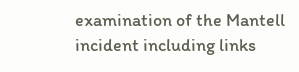examination of the Mantell incident including links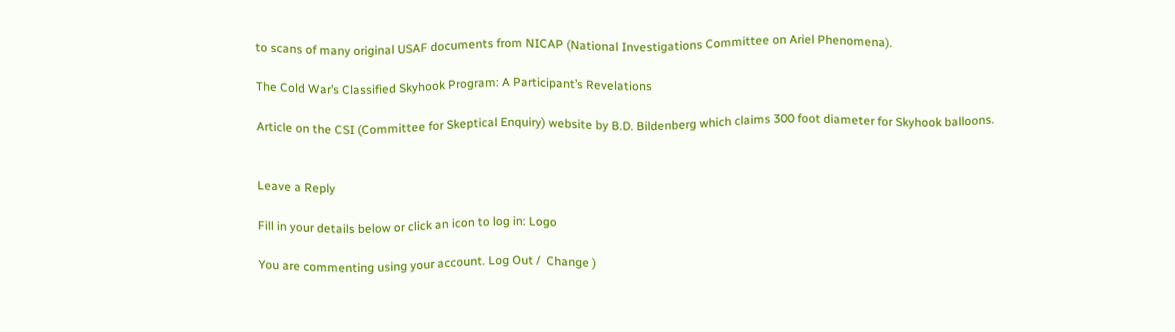to scans of many original USAF documents from NICAP (National Investigations Committee on Ariel Phenomena).

The Cold War’s Classified Skyhook Program: A Participant’s Revelations

Article on the CSI (Committee for Skeptical Enquiry) website by B.D. Bildenberg which claims 300 foot diameter for Skyhook balloons.


Leave a Reply

Fill in your details below or click an icon to log in: Logo

You are commenting using your account. Log Out /  Change )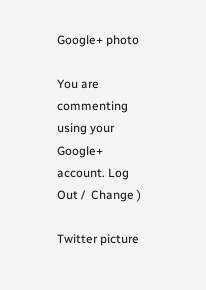Google+ photo

You are commenting using your Google+ account. Log Out /  Change )

Twitter picture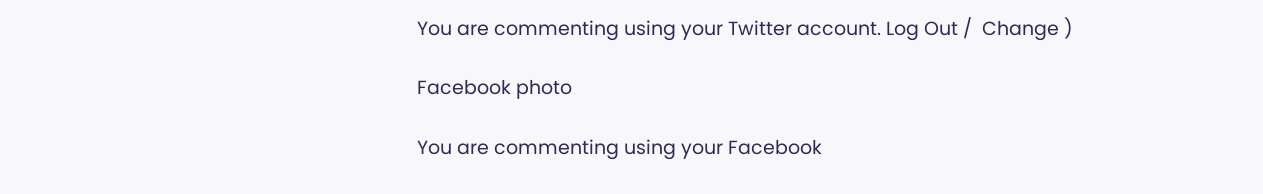You are commenting using your Twitter account. Log Out /  Change )

Facebook photo

You are commenting using your Facebook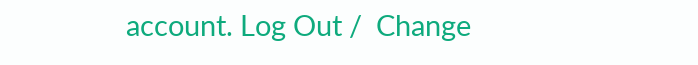account. Log Out /  Change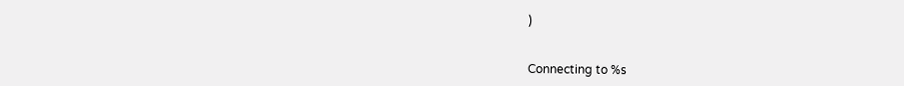)


Connecting to %s